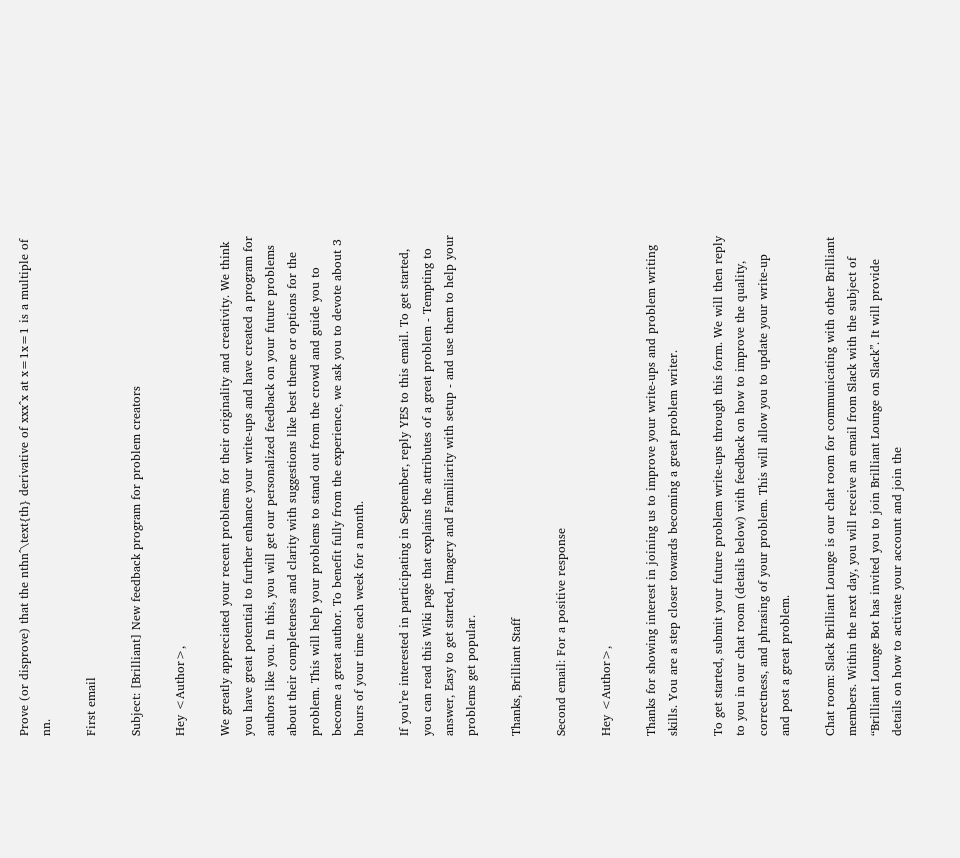Prove (or disprove) that the nthn^\text{th} derivative of xxx^x at x=1x=1 is a multiple of nn.

First email

Subject: [Brilliant] New feedback program for problem creators

Hey <Author>,

We greatly appreciated your recent problems for their originality and creativity. We think you have great potential to further enhance your write-ups and have created a program for authors like you. In this, you will get our personalized feedback on your future problems about their completeness and clarity with suggestions like best theme or options for the problem. This will help your problems to stand out from the crowd and guide you to become a great author. To benefit fully from the experience, we ask you to devote about 3 hours of your time each week for a month.

If you’re interested in participating in September, reply YES to this email. To get started, you can read this Wiki page that explains the attributes of a great problem - Tempting to answer, Easy to get started, Imagery and Familiarity with setup - and use them to help your problems get popular.

Thanks, Brilliant Staff

Second email: For a positive response

Hey <Author>,

Thanks for showing interest in joining us to improve your write-ups and problem writing skills. You are a step closer towards becoming a great problem writer.

To get started, submit your future problem write-ups through this form. We will then reply to you in our chat room (details below) with feedback on how to improve the quality, correctness, and phrasing of your problem. This will allow you to update your write-up and post a great problem.

Chat room: Slack Brilliant Lounge is our chat room for communicating with other Brilliant members. Within the next day, you will receive an email from Slack with the subject of “Brilliant Lounge Bot has invited you to join Brilliant Lounge on Slack”. It will provide details on how to activate your account and join the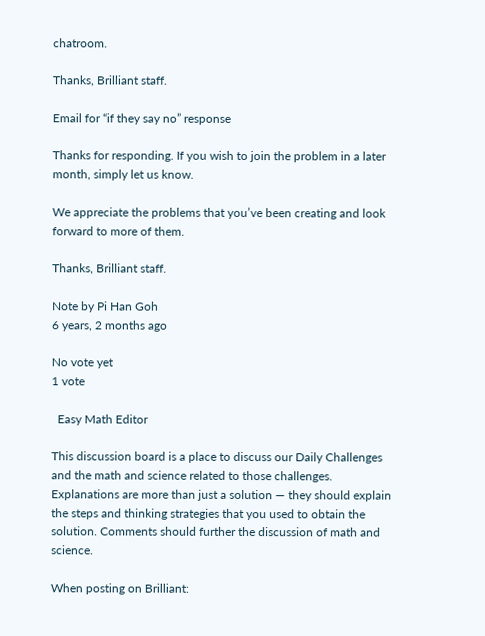chatroom.

Thanks, Brilliant staff.

Email for “if they say no” response

Thanks for responding. If you wish to join the problem in a later month, simply let us know.

We appreciate the problems that you’ve been creating and look forward to more of them.

Thanks, Brilliant staff.

Note by Pi Han Goh
6 years, 2 months ago

No vote yet
1 vote

  Easy Math Editor

This discussion board is a place to discuss our Daily Challenges and the math and science related to those challenges. Explanations are more than just a solution — they should explain the steps and thinking strategies that you used to obtain the solution. Comments should further the discussion of math and science.

When posting on Brilliant: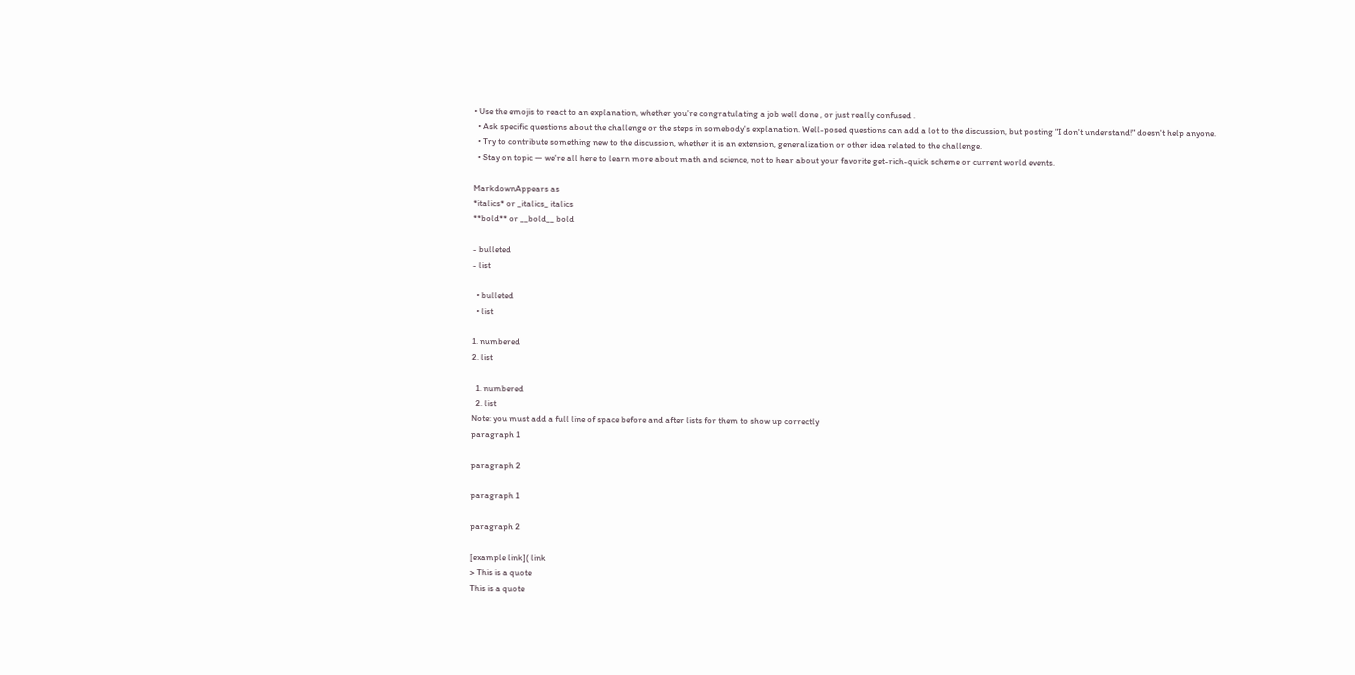• Use the emojis to react to an explanation, whether you're congratulating a job well done , or just really confused .
  • Ask specific questions about the challenge or the steps in somebody's explanation. Well-posed questions can add a lot to the discussion, but posting "I don't understand!" doesn't help anyone.
  • Try to contribute something new to the discussion, whether it is an extension, generalization or other idea related to the challenge.
  • Stay on topic — we're all here to learn more about math and science, not to hear about your favorite get-rich-quick scheme or current world events.

MarkdownAppears as
*italics* or _italics_ italics
**bold** or __bold__ bold

- bulleted
- list

  • bulleted
  • list

1. numbered
2. list

  1. numbered
  2. list
Note: you must add a full line of space before and after lists for them to show up correctly
paragraph 1

paragraph 2

paragraph 1

paragraph 2

[example link]( link
> This is a quote
This is a quote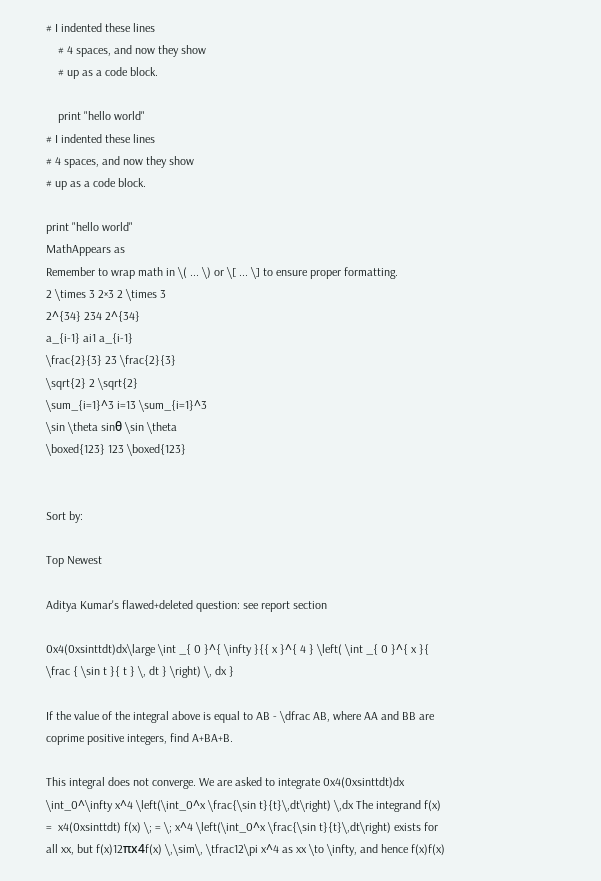# I indented these lines
    # 4 spaces, and now they show
    # up as a code block.

    print "hello world"
# I indented these lines
# 4 spaces, and now they show
# up as a code block.

print "hello world"
MathAppears as
Remember to wrap math in \( ... \) or \[ ... \] to ensure proper formatting.
2 \times 3 2×3 2 \times 3
2^{34} 234 2^{34}
a_{i-1} ai1 a_{i-1}
\frac{2}{3} 23 \frac{2}{3}
\sqrt{2} 2 \sqrt{2}
\sum_{i=1}^3 i=13 \sum_{i=1}^3
\sin \theta sinθ \sin \theta
\boxed{123} 123 \boxed{123}


Sort by:

Top Newest

Aditya Kumar's flawed+deleted question: see report section

0x4(0xsinttdt)dx\large \int _{ 0 }^{ \infty }{{ x }^{ 4 } \left( \int _{ 0 }^{ x }{ \frac { \sin t }{ t } \, dt } \right) \, dx }

If the value of the integral above is equal to AB - \dfrac AB, where AA and BB are coprime positive integers, find A+BA+B.

This integral does not converge. We are asked to integrate 0x4(0xsinttdt)dx \int_0^\infty x^4 \left(\int_0^x \frac{\sin t}{t}\,dt\right) \,dx The integrand f(x)  =  x4(0xsinttdt) f(x) \; = \; x^4 \left(\int_0^x \frac{\sin t}{t}\,dt\right) exists for all xx, but f(x)12πx4f(x) \,\sim\, \tfrac12\pi x^4 as xx \to \infty, and hence f(x)f(x)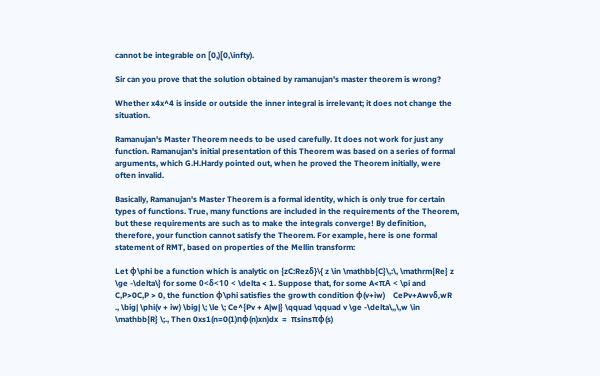cannot be integrable on [0,)[0,\infty).

Sir can you prove that the solution obtained by ramanujan's master theorem is wrong?

Whether x4x^4 is inside or outside the inner integral is irrelevant; it does not change the situation.

Ramanujan's Master Theorem needs to be used carefully. It does not work for just any function. Ramanujan's initial presentation of this Theorem was based on a series of formal arguments, which G.H.Hardy pointed out, when he proved the Theorem initially, were often invalid.

Basically, Ramanujan's Master Theorem is a formal identity, which is only true for certain types of functions. True, many functions are included in the requirements of the Theorem, but these requirements are such as to make the integrals converge! By definition, therefore, your function cannot satisfy the Theorem. For example, here is one formal statement of RMT, based on properties of the Mellin transform:

Let ϕ\phi be a function which is analytic on {zC:Rezδ}\{ z \in \mathbb{C}\,:\, \mathrm{Re} z \ge -\delta\} for some 0<δ<10 < \delta < 1. Suppose that, for some A<πA < \pi and C,P>0C,P > 0, the function ϕ\phi satisfies the growth condition ϕ(v+iw)    CePv+Awvδ,wR  ., \big| \phi(v + iw) \big| \; \le \; Ce^{Pv + A|w|} \qquad \qquad v \ge -\delta\,,\,w \in \mathbb{R} \;., Then 0xs1(n=0(1)nϕ(n)xn)dx  =  πsinsπϕ(s)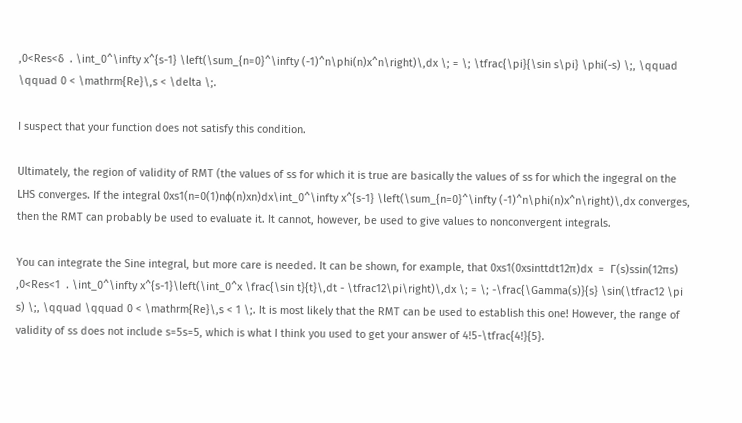,0<Res<δ  . \int_0^\infty x^{s-1} \left(\sum_{n=0}^\infty (-1)^n\phi(n)x^n\right)\,dx \; = \; \tfrac{\pi}{\sin s\pi} \phi(-s) \;, \qquad \qquad 0 < \mathrm{Re}\,s < \delta \;.

I suspect that your function does not satisfy this condition.

Ultimately, the region of validity of RMT (the values of ss for which it is true are basically the values of ss for which the ingegral on the LHS converges. If the integral 0xs1(n=0(1)nϕ(n)xn)dx\int_0^\infty x^{s-1} \left(\sum_{n=0}^\infty (-1)^n\phi(n)x^n\right)\,dx converges, then the RMT can probably be used to evaluate it. It cannot, however, be used to give values to nonconvergent integrals.

You can integrate the Sine integral, but more care is needed. It can be shown, for example, that 0xs1(0xsinttdt12π)dx  =  Γ(s)ssin(12πs)  ,0<Res<1  . \int_0^\infty x^{s-1}\left(\int_0^x \frac{\sin t}{t}\,dt - \tfrac12\pi\right)\,dx \; = \; -\frac{\Gamma(s)}{s} \sin(\tfrac12 \pi s) \;, \qquad \qquad 0 < \mathrm{Re}\,s < 1 \;. It is most likely that the RMT can be used to establish this one! However, the range of validity of ss does not include s=5s=5, which is what I think you used to get your answer of 4!5-\tfrac{4!}{5}.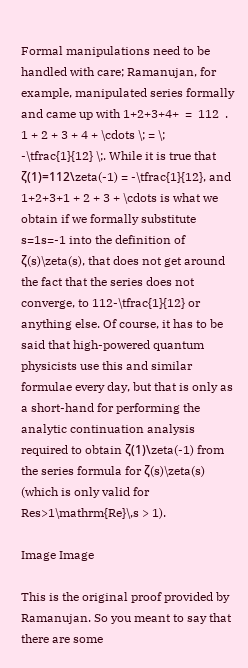Formal manipulations need to be handled with care; Ramanujan, for example, manipulated series formally and came up with 1+2+3+4+  =  112  . 1 + 2 + 3 + 4 + \cdots \; = \; -\tfrac{1}{12} \;. While it is true that ζ(1)=112\zeta(-1) = -\tfrac{1}{12}, and 1+2+3+1 + 2 + 3 + \cdots is what we obtain if we formally substitute s=1s=-1 into the definition of ζ(s)\zeta(s), that does not get around the fact that the series does not converge, to 112-\tfrac{1}{12} or anything else. Of course, it has to be said that high-powered quantum physicists use this and similar formulae every day, but that is only as a short-hand for performing the analytic continuation analysis required to obtain ζ(1)\zeta(-1) from the series formula for ζ(s)\zeta(s) (which is only valid for Res>1\mathrm{Re}\,s > 1).

Image Image

This is the original proof provided by Ramanujan. So you meant to say that there are some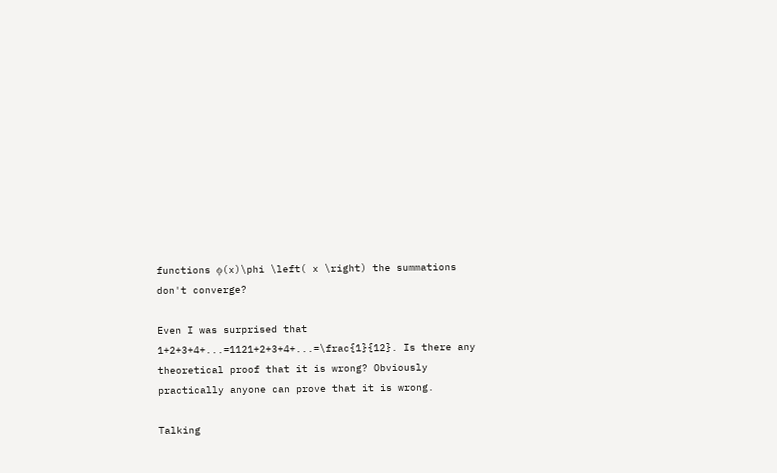functions ϕ(x)\phi \left( x \right) the summations don't converge?

Even I was surprised that 1+2+3+4+...=1121+2+3+4+...=\frac{1}{12}. Is there any theoretical proof that it is wrong? Obviously practically anyone can prove that it is wrong.

Talking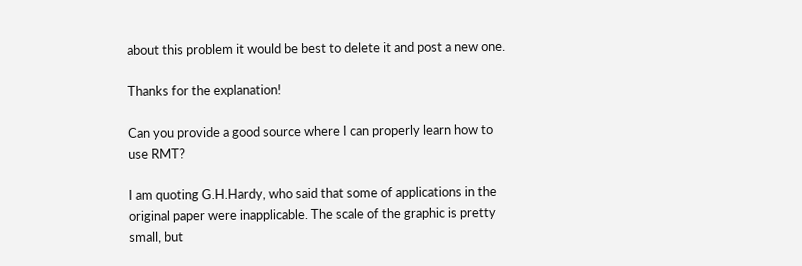about this problem it would be best to delete it and post a new one.

Thanks for the explanation!

Can you provide a good source where I can properly learn how to use RMT?

I am quoting G.H.Hardy, who said that some of applications in the original paper were inapplicable. The scale of the graphic is pretty small, but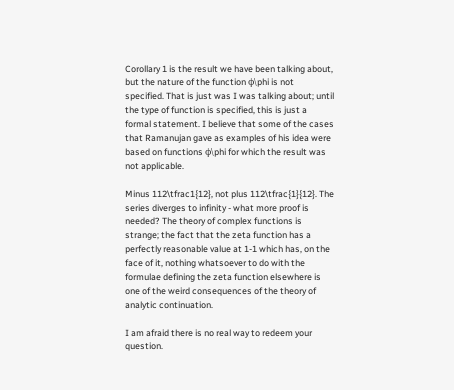Corollary 1 is the result we have been talking about, but the nature of the function ϕ\phi is not specified. That is just was I was talking about; until the type of function is specified, this is just a formal statement. I believe that some of the cases that Ramanujan gave as examples of his idea were based on functions ϕ\phi for which the result was not applicable.

Minus 112\tfrac1{12}, not plus 112\tfrac{1}{12}. The series diverges to infinity - what more proof is needed? The theory of complex functions is strange; the fact that the zeta function has a perfectly reasonable value at 1-1 which has, on the face of it, nothing whatsoever to do with the formulae defining the zeta function elsewhere is one of the weird consequences of the theory of analytic continuation.

I am afraid there is no real way to redeem your question.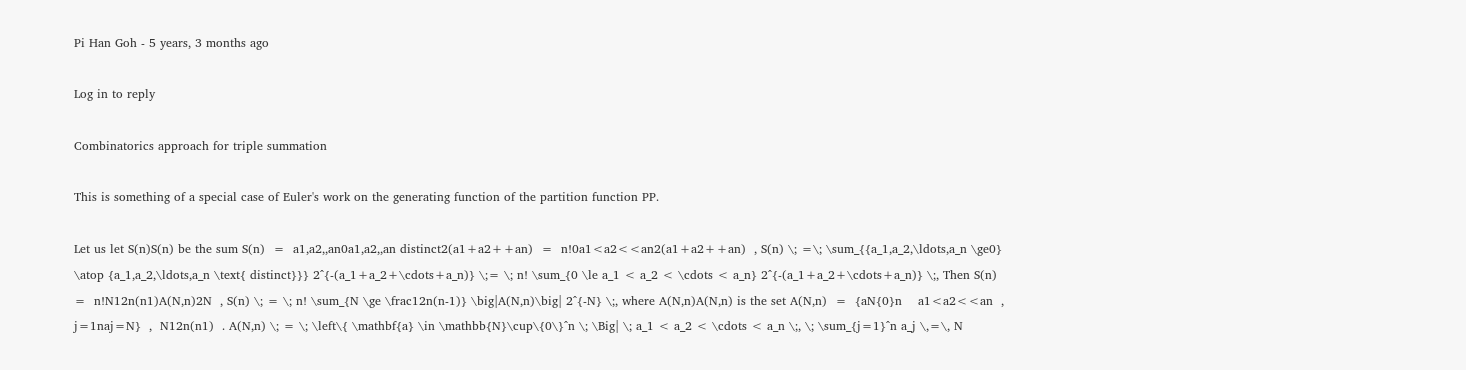Pi Han Goh - 5 years, 3 months ago

Log in to reply

Combinatorics approach for triple summation

This is something of a special case of Euler's work on the generating function of the partition function PP.

Let us let S(n)S(n) be the sum S(n)  =  a1,a2,,an0a1,a2,,an distinct2(a1+a2++an)  =  n!0a1<a2<<an2(a1+a2++an)  , S(n) \; =\; \sum_{{a_1,a_2,\ldots,a_n \ge0} \atop {a_1,a_2,\ldots,a_n \text{ distinct}}} 2^{-(a_1+a_2+\cdots+a_n)} \;= \; n! \sum_{0 \le a_1 < a_2 < \cdots < a_n} 2^{-(a_1+a_2+\cdots+a_n)} \;, Then S(n)  =  n!N12n(n1)A(N,n)2N  , S(n) \; = \; n! \sum_{N \ge \frac12n(n-1)} \big|A(N,n)\big| 2^{-N} \;, where A(N,n)A(N,n) is the set A(N,n)  =  {aN{0}n    a1<a2<<an  ,  j=1naj=N}  ,  N12n(n1)  . A(N,n) \; = \; \left\{ \mathbf{a} \in \mathbb{N}\cup\{0\}^n \; \Big| \; a_1 < a_2 < \cdots < a_n \;, \; \sum_{j=1}^n a_j \,=\, N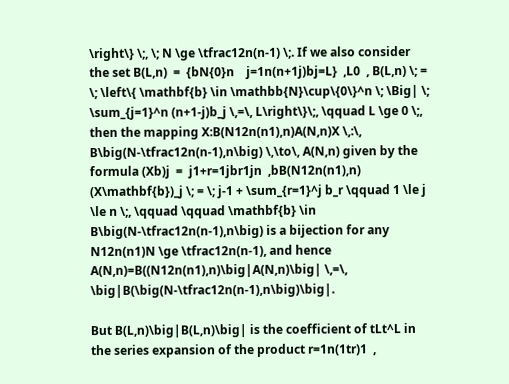\right\} \;, \; N \ge \tfrac12n(n-1) \;. If we also consider the set B(L,n)  =  {bN{0}n    j=1n(n+1j)bj=L}  ,L0  , B(L,n) \; = \; \left\{ \mathbf{b} \in \mathbb{N}\cup\{0\}^n \; \Big| \; \sum_{j=1}^n (n+1-j)b_j \,=\, L\right\}\;, \qquad L \ge 0 \;, then the mapping X:B(N12n(n1),n)A(N,n)X \,:\, B\big(N-\tfrac12n(n-1),n\big) \,\to\, A(N,n) given by the formula (Xb)j  =  j1+r=1jbr1jn  ,bB(N12n(n1),n) (X\mathbf{b})_j \; = \; j-1 + \sum_{r=1}^j b_r \qquad 1 \le j \le n \;, \qquad \qquad \mathbf{b} \in B\big(N-\tfrac12n(n-1),n\big) is a bijection for any N12n(n1)N \ge \tfrac12n(n-1), and hence A(N,n)=B((N12n(n1),n)\big|A(N,n)\big| \,=\, \big|B(\big(N-\tfrac12n(n-1),n\big)\big|.

But B(L,n)\big|B(L,n)\big| is the coefficient of tLt^L in the series expansion of the product r=1n(1tr)1  ,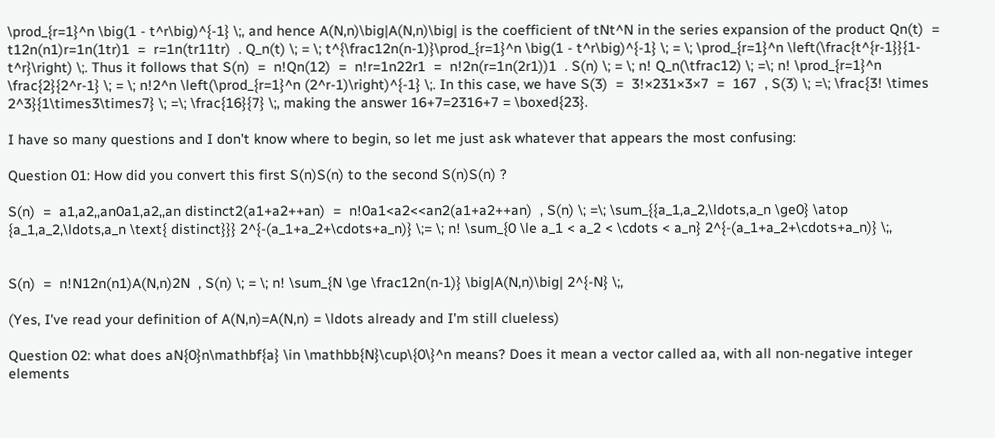\prod_{r=1}^n \big(1 - t^r\big)^{-1} \;, and hence A(N,n)\big|A(N,n)\big| is the coefficient of tNt^N in the series expansion of the product Qn(t)  =  t12n(n1)r=1n(1tr)1  =  r=1n(tr11tr)  . Q_n(t) \; = \; t^{\frac12n(n-1)}\prod_{r=1}^n \big(1 - t^r\big)^{-1} \; = \; \prod_{r=1}^n \left(\frac{t^{r-1}}{1-t^r}\right) \;. Thus it follows that S(n)  =  n!Qn(12)  =  n!r=1n22r1  =  n!2n(r=1n(2r1))1  . S(n) \; = \; n! Q_n(\tfrac12) \; =\; n! \prod_{r=1}^n \frac{2}{2^r-1} \; = \; n!2^n \left(\prod_{r=1}^n (2^r-1)\right)^{-1} \;. In this case, we have S(3)  =  3!×231×3×7  =  167  , S(3) \; =\; \frac{3! \times 2^3}{1\times3\times7} \; =\; \frac{16}{7} \;, making the answer 16+7=2316+7 = \boxed{23}.

I have so many questions and I don't know where to begin, so let me just ask whatever that appears the most confusing:

Question 01: How did you convert this first S(n)S(n) to the second S(n)S(n) ?

S(n)  =  a1,a2,,an0a1,a2,,an distinct2(a1+a2++an)  =  n!0a1<a2<<an2(a1+a2++an)  , S(n) \; =\; \sum_{{a_1,a_2,\ldots,a_n \ge0} \atop {a_1,a_2,\ldots,a_n \text{ distinct}}} 2^{-(a_1+a_2+\cdots+a_n)} \;= \; n! \sum_{0 \le a_1 < a_2 < \cdots < a_n} 2^{-(a_1+a_2+\cdots+a_n)} \;,


S(n)  =  n!N12n(n1)A(N,n)2N  , S(n) \; = \; n! \sum_{N \ge \frac12n(n-1)} \big|A(N,n)\big| 2^{-N} \;,

(Yes, I've read your definition of A(N,n)=A(N,n) = \ldots already and I'm still clueless)

Question 02: what does aN{0}n\mathbf{a} \in \mathbb{N}\cup\{0\}^n means? Does it mean a vector called aa, with all non-negative integer elements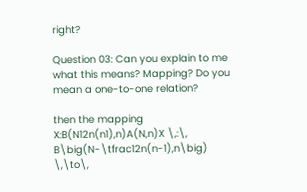right?

Question 03: Can you explain to me what this means? Mapping? Do you mean a one-to-one relation?

then the mapping X:B(N12n(n1),n)A(N,n)X \,:\, B\big(N-\tfrac12n(n-1),n\big) \,\to\,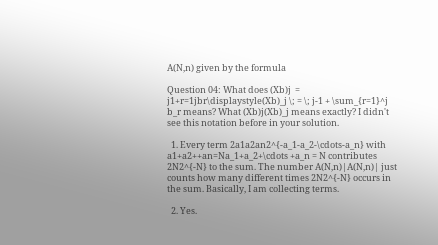A(N,n) given by the formula

Question 04: What does (Xb)j  =  j1+r=1jbr\displaystyle(Xb)_j \; = \; j-1 + \sum_{r=1}^j b_r means? What (Xb)j(Xb)_j means exactly? I didn't see this notation before in your solution.

  1. Every term 2a1a2an2^{-a_1-a_2-\cdots-a_n} with a1+a2++an=Na_1+a_2+\cdots +a_n = N contributes 2N2^{-N} to the sum. The number A(N,n)|A(N,n)| just counts how many different times 2N2^{-N} occurs in the sum. Basically, I am collecting terms.

  2. Yes.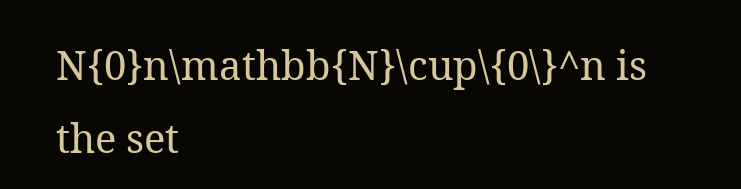N{0}n\mathbb{N}\cup\{0\}^n is the set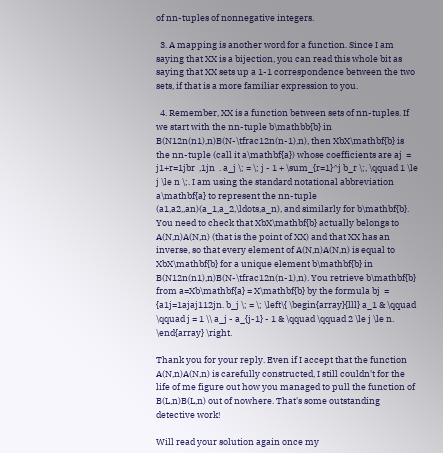of nn-tuples of nonnegative integers.

  3. A mapping is another word for a function. Since I am saying that XX is a bijection, you can read this whole bit as saying that XX sets up a 1-1 correspondence between the two sets, if that is a more familiar expression to you.

  4. Remember, XX is a function between sets of nn-tuples. If we start with the nn-tuple b\mathbb{b} in B(N12n(n1),n)B(N-\tfrac12n(n-1),n), then XbX\mathbf{b} is the nn-tuple (call it a\mathbf{a}) whose coefficients are aj  =  j1+r=1jbr  ,1jn  . a_j \; = \; j - 1 + \sum_{r=1}^j b_r \;, \qquad 1 \le j \le n \;. I am using the standard notational abbreviation a\mathbf{a} to represent the nn-tuple (a1,a2,,an)(a_1,a_2,\ldots,a_n), and similarly for b\mathbf{b}. You need to check that XbX\mathbf{b} actually belongs to A(N,n)A(N,n) (that is the point of XX) and that XX has an inverse, so that every element of A(N,n)A(N,n) is equal to XbX\mathbf{b} for a unique element b\mathbf{b} in B(N12n(n1),n)B(N-\tfrac12n(n-1),n). You retrieve b\mathbf{b} from a=Xb\mathbf{a} = X\mathbf{b} by the formula bj  =  {a1j=1ajaj112jn. b_j \; = \; \left\{ \begin{array}{lll} a_1 & \qquad \qquad j = 1 \\ a_j - a_{j-1} - 1 & \qquad \qquad 2 \le j \le n. \end{array} \right.

Thank you for your reply. Even if I accept that the function A(N,n)A(N,n) is carefully constructed, I still couldn't for the life of me figure out how you managed to pull the function of B(L,n)B(L,n) out of nowhere. That's some outstanding detective work!

Will read your solution again once my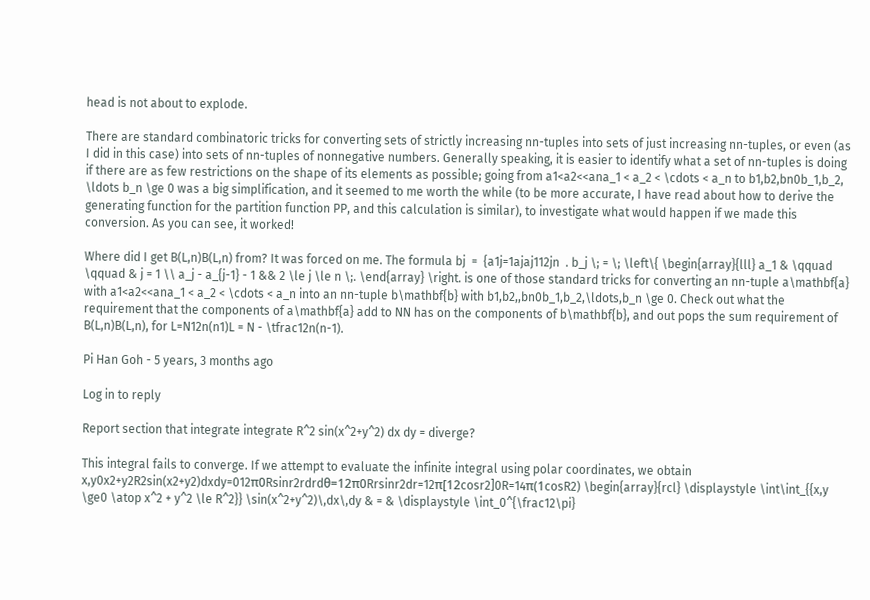head is not about to explode.

There are standard combinatoric tricks for converting sets of strictly increasing nn-tuples into sets of just increasing nn-tuples, or even (as I did in this case) into sets of nn-tuples of nonnegative numbers. Generally speaking, it is easier to identify what a set of nn-tuples is doing if there are as few restrictions on the shape of its elements as possible; going from a1<a2<<ana_1 < a_2 < \cdots < a_n to b1,b2,bn0b_1,b_2, \ldots b_n \ge 0 was a big simplification, and it seemed to me worth the while (to be more accurate, I have read about how to derive the generating function for the partition function PP, and this calculation is similar), to investigate what would happen if we made this conversion. As you can see, it worked!

Where did I get B(L,n)B(L,n) from? It was forced on me. The formula bj  =  {a1j=1ajaj112jn  . b_j \; = \; \left\{ \begin{array}{lll} a_1 & \qquad \qquad & j = 1 \\ a_j - a_{j-1} - 1 && 2 \le j \le n \;. \end{array} \right. is one of those standard tricks for converting an nn-tuple a\mathbf{a} with a1<a2<<ana_1 < a_2 < \cdots < a_n into an nn-tuple b\mathbf{b} with b1,b2,,bn0b_1,b_2,\ldots,b_n \ge 0. Check out what the requirement that the components of a\mathbf{a} add to NN has on the components of b\mathbf{b}, and out pops the sum requirement of B(L,n)B(L,n), for L=N12n(n1)L = N - \tfrac12n(n-1).

Pi Han Goh - 5 years, 3 months ago

Log in to reply

Report section that integrate integrate R^2 sin(x^2+y^2) dx dy = diverge?

This integral fails to converge. If we attempt to evaluate the infinite integral using polar coordinates, we obtain x,y0x2+y2R2sin(x2+y2)dxdy=012π0Rsinr2rdrdθ=12π0Rrsinr2dr=12π[12cosr2]0R=14π(1cosR2) \begin{array}{rcl} \displaystyle \int\int_{{x,y \ge0 \atop x^2 + y^2 \le R^2}} \sin(x^2+y^2)\,dx\,dy & = & \displaystyle \int_0^{\frac12\pi}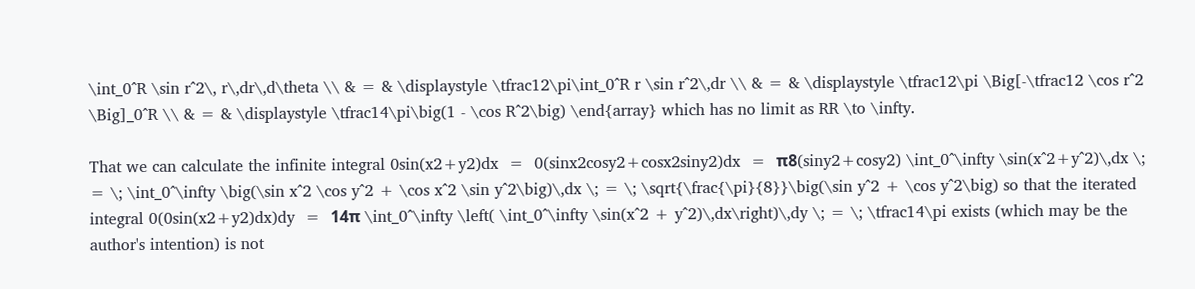\int_0^R \sin r^2\, r\,dr\,d\theta \\ & = & \displaystyle \tfrac12\pi\int_0^R r \sin r^2\,dr \\ & = & \displaystyle \tfrac12\pi \Big[-\tfrac12 \cos r^2 \Big]_0^R \\ & = & \displaystyle \tfrac14\pi\big(1 - \cos R^2\big) \end{array} which has no limit as RR \to \infty.

That we can calculate the infinite integral 0sin(x2+y2)dx  =  0(sinx2cosy2+cosx2siny2)dx  =  π8(siny2+cosy2) \int_0^\infty \sin(x^2+y^2)\,dx \; = \; \int_0^\infty \big(\sin x^2 \cos y^2 + \cos x^2 \sin y^2\big)\,dx \; = \; \sqrt{\frac{\pi}{8}}\big(\sin y^2 + \cos y^2\big) so that the iterated integral 0(0sin(x2+y2)dx)dy  =  14π \int_0^\infty \left( \int_0^\infty \sin(x^2 + y^2)\,dx\right)\,dy \; = \; \tfrac14\pi exists (which may be the author's intention) is not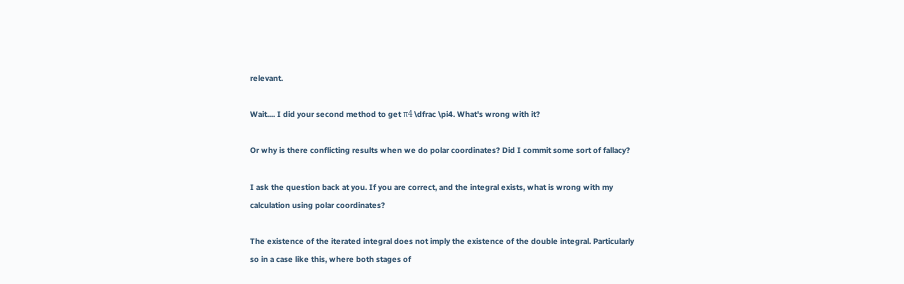relevant.

Wait.... I did your second method to get π4 \dfrac \pi4. What's wrong with it?

Or why is there conflicting results when we do polar coordinates? Did I commit some sort of fallacy?

I ask the question back at you. If you are correct, and the integral exists, what is wrong with my calculation using polar coordinates?

The existence of the iterated integral does not imply the existence of the double integral. Particularly so in a case like this, where both stages of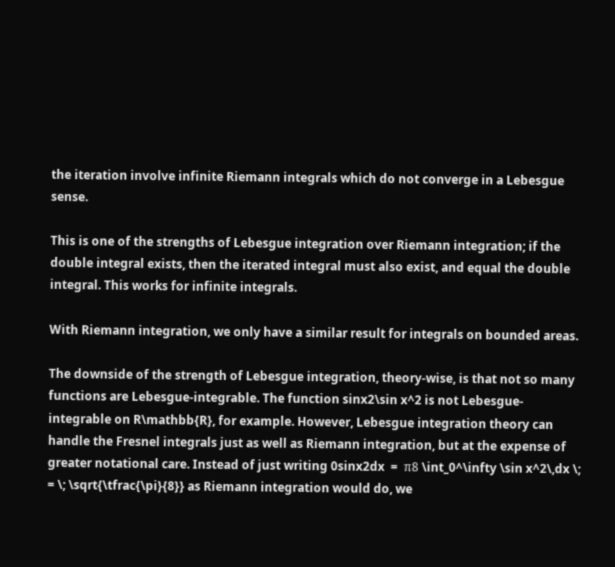the iteration involve infinite Riemann integrals which do not converge in a Lebesgue sense.

This is one of the strengths of Lebesgue integration over Riemann integration; if the double integral exists, then the iterated integral must also exist, and equal the double integral. This works for infinite integrals.

With Riemann integration, we only have a similar result for integrals on bounded areas.

The downside of the strength of Lebesgue integration, theory-wise, is that not so many functions are Lebesgue-integrable. The function sinx2\sin x^2 is not Lebesgue-integrable on R\mathbb{R}, for example. However, Lebesgue integration theory can handle the Fresnel integrals just as well as Riemann integration, but at the expense of greater notational care. Instead of just writing 0sinx2dx  =  π8 \int_0^\infty \sin x^2\,dx \; = \; \sqrt{\tfrac{\pi}{8}} as Riemann integration would do, we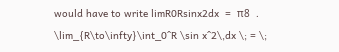would have to write limR0Rsinx2dx  =  π8  . \lim_{R\to\infty}\int_0^R \sin x^2\,dx \; = \;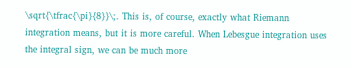\sqrt{\tfrac{\pi}{8}}\;. This is, of course, exactly what Riemann integration means, but it is more careful. When Lebesgue integration uses the integral sign, we can be much more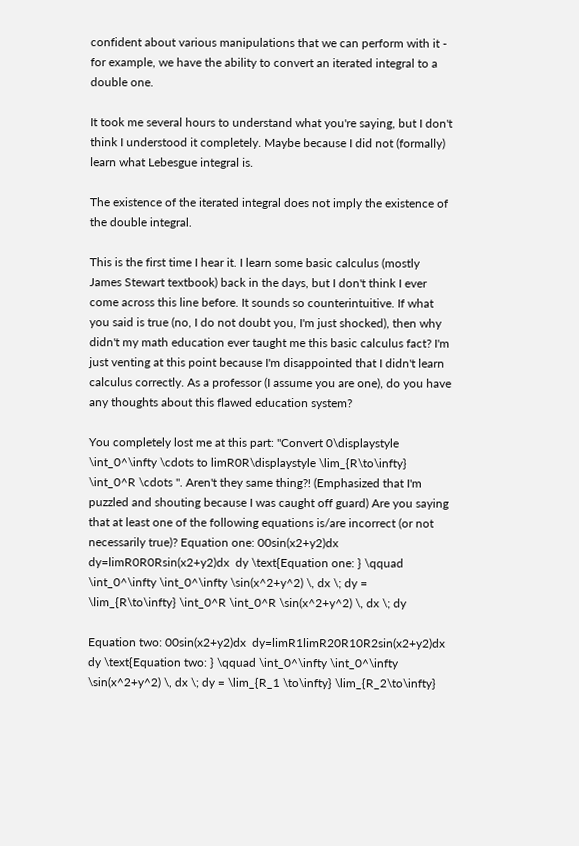confident about various manipulations that we can perform with it - for example, we have the ability to convert an iterated integral to a double one.

It took me several hours to understand what you're saying, but I don't think I understood it completely. Maybe because I did not (formally) learn what Lebesgue integral is.

The existence of the iterated integral does not imply the existence of the double integral.

This is the first time I hear it. I learn some basic calculus (mostly James Stewart textbook) back in the days, but I don't think I ever come across this line before. It sounds so counterintuitive. If what you said is true (no, I do not doubt you, I'm just shocked), then why didn't my math education ever taught me this basic calculus fact? I'm just venting at this point because I'm disappointed that I didn't learn calculus correctly. As a professor (I assume you are one), do you have any thoughts about this flawed education system?

You completely lost me at this part: "Convert 0\displaystyle \int_0^\infty \cdots to limR0R\displaystyle \lim_{R\to\infty} \int_0^R \cdots ". Aren't they same thing?! (Emphasized that I'm puzzled and shouting because I was caught off guard) Are you saying that at least one of the following equations is/are incorrect (or not necessarily true)? Equation one: 00sin(x2+y2)dx  dy=limR0R0Rsin(x2+y2)dx  dy \text{Equation one: } \qquad \int_0^\infty \int_0^\infty \sin(x^2+y^2) \, dx \; dy = \lim_{R\to\infty} \int_0^R \int_0^R \sin(x^2+y^2) \, dx \; dy

Equation two: 00sin(x2+y2)dx  dy=limR1limR20R10R2sin(x2+y2)dx  dy \text{Equation two: } \qquad \int_0^\infty \int_0^\infty \sin(x^2+y^2) \, dx \; dy = \lim_{R_1 \to\infty} \lim_{R_2\to\infty}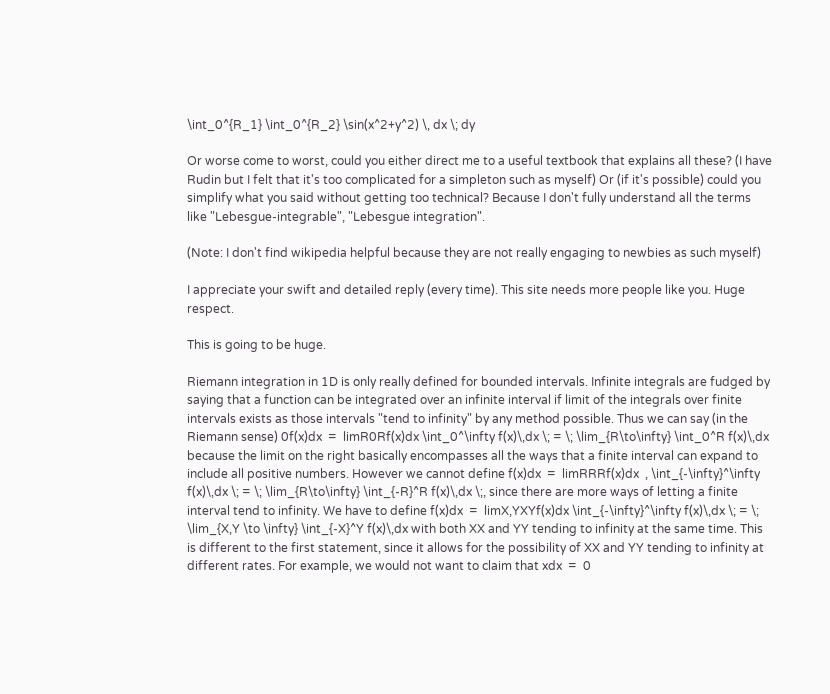\int_0^{R_1} \int_0^{R_2} \sin(x^2+y^2) \, dx \; dy

Or worse come to worst, could you either direct me to a useful textbook that explains all these? (I have Rudin but I felt that it's too complicated for a simpleton such as myself) Or (if it's possible) could you simplify what you said without getting too technical? Because I don't fully understand all the terms like "Lebesgue-integrable", "Lebesgue integration".

(Note: I don't find wikipedia helpful because they are not really engaging to newbies as such myself)

I appreciate your swift and detailed reply (every time). This site needs more people like you. Huge respect.

This is going to be huge.

Riemann integration in 1D is only really defined for bounded intervals. Infinite integrals are fudged by saying that a function can be integrated over an infinite interval if limit of the integrals over finite intervals exists as those intervals "tend to infinity" by any method possible. Thus we can say (in the Riemann sense) 0f(x)dx  =  limR0Rf(x)dx \int_0^\infty f(x)\,dx \; = \; \lim_{R\to\infty} \int_0^R f(x)\,dx because the limit on the right basically encompasses all the ways that a finite interval can expand to include all positive numbers. However we cannot define f(x)dx  =  limRRRf(x)dx  , \int_{-\infty}^\infty f(x)\,dx \; = \; \lim_{R\to\infty} \int_{-R}^R f(x)\,dx \;, since there are more ways of letting a finite interval tend to infinity. We have to define f(x)dx  =  limX,YXYf(x)dx \int_{-\infty}^\infty f(x)\,dx \; = \; \lim_{X,Y \to \infty} \int_{-X}^Y f(x)\,dx with both XX and YY tending to infinity at the same time. This is different to the first statement, since it allows for the possibility of XX and YY tending to infinity at different rates. For example, we would not want to claim that xdx  =  0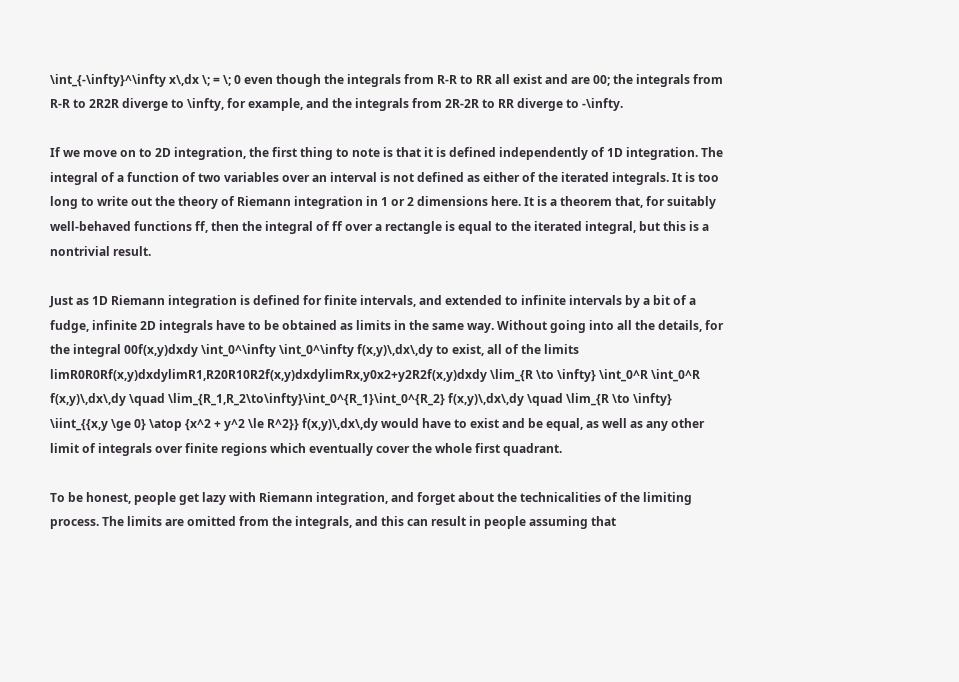\int_{-\infty}^\infty x\,dx \; = \; 0 even though the integrals from R-R to RR all exist and are 00; the integrals from R-R to 2R2R diverge to \infty, for example, and the integrals from 2R-2R to RR diverge to -\infty.

If we move on to 2D integration, the first thing to note is that it is defined independently of 1D integration. The integral of a function of two variables over an interval is not defined as either of the iterated integrals. It is too long to write out the theory of Riemann integration in 1 or 2 dimensions here. It is a theorem that, for suitably well-behaved functions ff, then the integral of ff over a rectangle is equal to the iterated integral, but this is a nontrivial result.

Just as 1D Riemann integration is defined for finite intervals, and extended to infinite intervals by a bit of a fudge, infinite 2D integrals have to be obtained as limits in the same way. Without going into all the details, for the integral 00f(x,y)dxdy \int_0^\infty \int_0^\infty f(x,y)\,dx\,dy to exist, all of the limits limR0R0Rf(x,y)dxdylimR1,R20R10R2f(x,y)dxdylimRx,y0x2+y2R2f(x,y)dxdy \lim_{R \to \infty} \int_0^R \int_0^R f(x,y)\,dx\,dy \quad \lim_{R_1,R_2\to\infty}\int_0^{R_1}\int_0^{R_2} f(x,y)\,dx\,dy \quad \lim_{R \to \infty} \iint_{{x,y \ge 0} \atop {x^2 + y^2 \le R^2}} f(x,y)\,dx\,dy would have to exist and be equal, as well as any other limit of integrals over finite regions which eventually cover the whole first quadrant.

To be honest, people get lazy with Riemann integration, and forget about the technicalities of the limiting process. The limits are omitted from the integrals, and this can result in people assuming that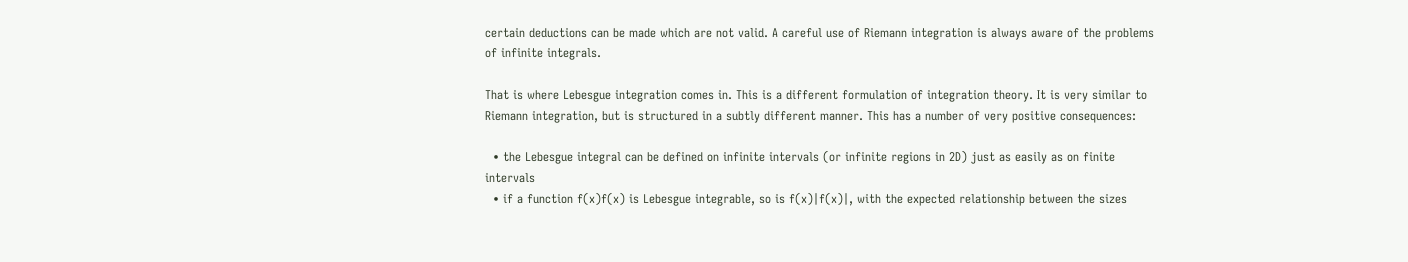certain deductions can be made which are not valid. A careful use of Riemann integration is always aware of the problems of infinite integrals.

That is where Lebesgue integration comes in. This is a different formulation of integration theory. It is very similar to Riemann integration, but is structured in a subtly different manner. This has a number of very positive consequences:

  • the Lebesgue integral can be defined on infinite intervals (or infinite regions in 2D) just as easily as on finite intervals
  • if a function f(x)f(x) is Lebesgue integrable, so is f(x)|f(x)|, with the expected relationship between the sizes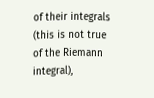of their integrals (this is not true of the Riemann integral),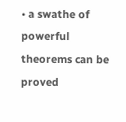• a swathe of powerful theorems can be proved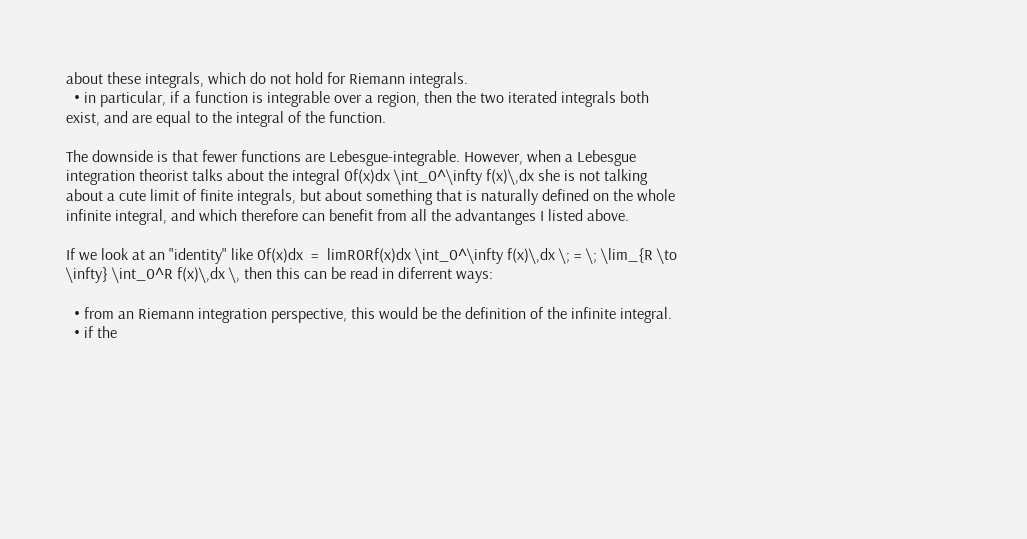about these integrals, which do not hold for Riemann integrals.
  • in particular, if a function is integrable over a region, then the two iterated integrals both exist, and are equal to the integral of the function.

The downside is that fewer functions are Lebesgue-integrable. However, when a Lebesgue integration theorist talks about the integral 0f(x)dx \int_0^\infty f(x)\,dx she is not talking about a cute limit of finite integrals, but about something that is naturally defined on the whole infinite integral, and which therefore can benefit from all the advantanges I listed above.

If we look at an "identity" like 0f(x)dx  =  limR0Rf(x)dx \int_0^\infty f(x)\,dx \; = \; \lim_{R \to \infty} \int_0^R f(x)\,dx \, then this can be read in diferrent ways:

  • from an Riemann integration perspective, this would be the definition of the infinite integral.
  • if the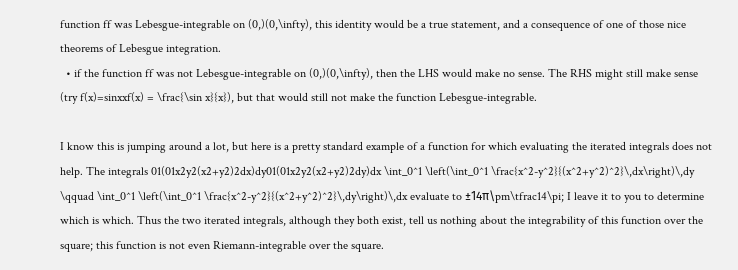function ff was Lebesgue-integrable on (0,)(0,\infty), this identity would be a true statement, and a consequence of one of those nice theorems of Lebesgue integration.
  • if the function ff was not Lebesgue-integrable on (0,)(0,\infty), then the LHS would make no sense. The RHS might still make sense (try f(x)=sinxxf(x) = \frac{\sin x}{x}), but that would still not make the function Lebesgue-integrable.

I know this is jumping around a lot, but here is a pretty standard example of a function for which evaluating the iterated integrals does not help. The integrals 01(01x2y2(x2+y2)2dx)dy01(01x2y2(x2+y2)2dy)dx \int_0^1 \left(\int_0^1 \frac{x^2-y^2}{(x^2+y^2)^2}\,dx\right)\,dy \qquad \int_0^1 \left(\int_0^1 \frac{x^2-y^2}{(x^2+y^2)^2}\,dy\right)\,dx evaluate to ±14π\pm\tfrac14\pi; I leave it to you to determine which is which. Thus the two iterated integrals, although they both exist, tell us nothing about the integrability of this function over the square; this function is not even Riemann-integrable over the square.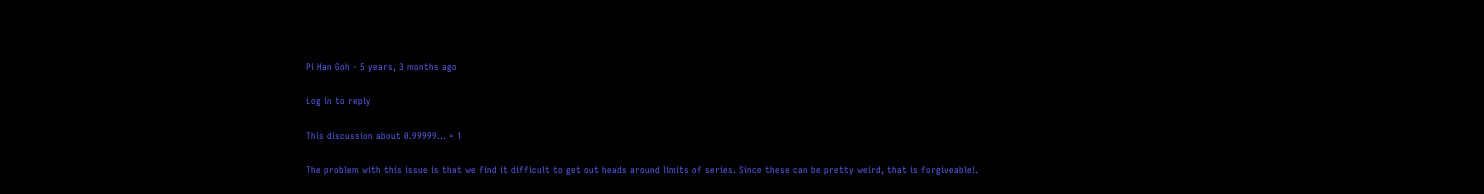Pi Han Goh - 5 years, 3 months ago

Log in to reply

This discussion about 0.99999... = 1

The problem with this issue is that we find it difficult to get out heads around limits of series. Since these can be pretty weird, that is forgiveable!.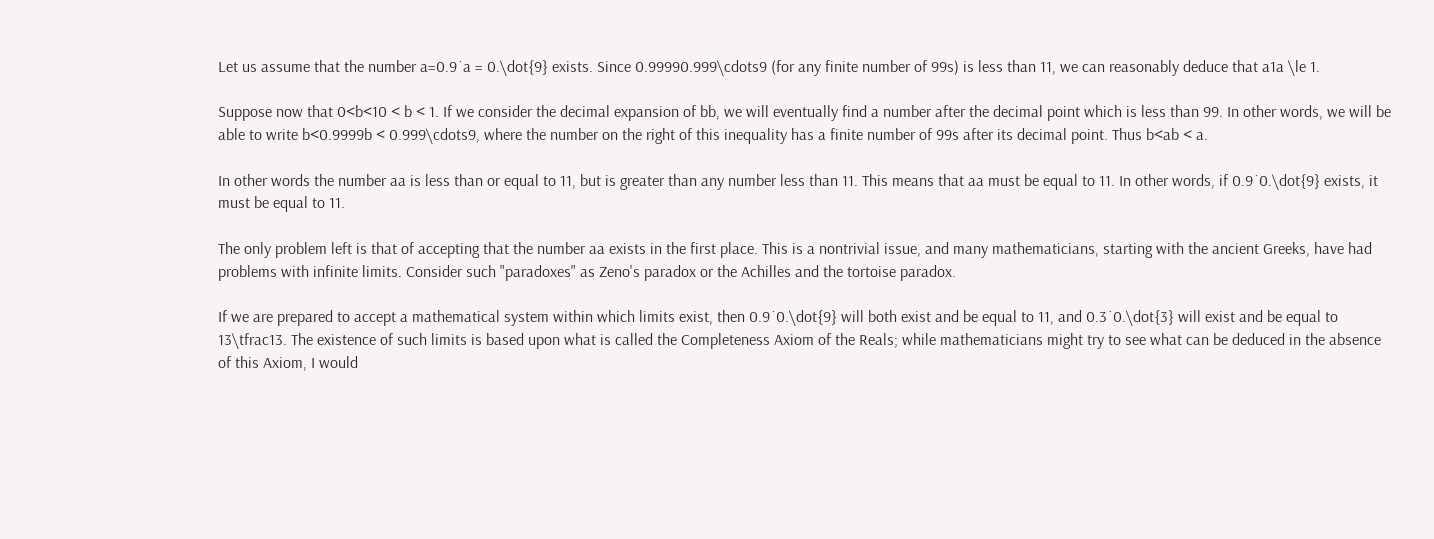Let us assume that the number a=0.9˙a = 0.\dot{9} exists. Since 0.99990.999\cdots9 (for any finite number of 99s) is less than 11, we can reasonably deduce that a1a \le 1.

Suppose now that 0<b<10 < b < 1. If we consider the decimal expansion of bb, we will eventually find a number after the decimal point which is less than 99. In other words, we will be able to write b<0.9999b < 0.999\cdots9, where the number on the right of this inequality has a finite number of 99s after its decimal point. Thus b<ab < a.

In other words the number aa is less than or equal to 11, but is greater than any number less than 11. This means that aa must be equal to 11. In other words, if 0.9˙0.\dot{9} exists, it must be equal to 11.

The only problem left is that of accepting that the number aa exists in the first place. This is a nontrivial issue, and many mathematicians, starting with the ancient Greeks, have had problems with infinite limits. Consider such "paradoxes" as Zeno's paradox or the Achilles and the tortoise paradox.

If we are prepared to accept a mathematical system within which limits exist, then 0.9˙0.\dot{9} will both exist and be equal to 11, and 0.3˙0.\dot{3} will exist and be equal to 13\tfrac13. The existence of such limits is based upon what is called the Completeness Axiom of the Reals; while mathematicians might try to see what can be deduced in the absence of this Axiom, I would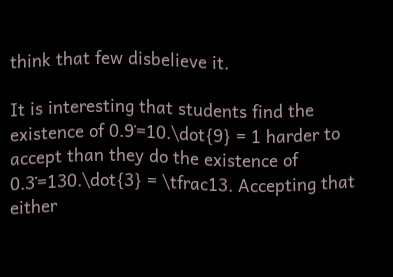think that few disbelieve it.

It is interesting that students find the existence of 0.9˙=10.\dot{9} = 1 harder to accept than they do the existence of 0.3˙=130.\dot{3} = \tfrac13. Accepting that either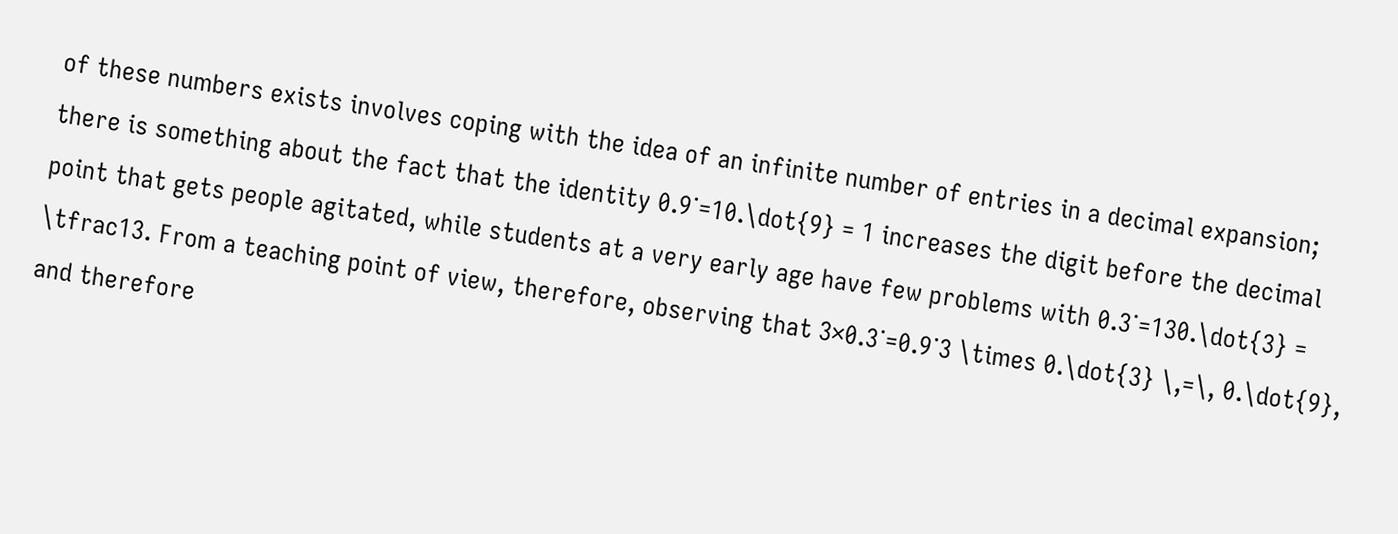of these numbers exists involves coping with the idea of an infinite number of entries in a decimal expansion; there is something about the fact that the identity 0.9˙=10.\dot{9} = 1 increases the digit before the decimal point that gets people agitated, while students at a very early age have few problems with 0.3˙=130.\dot{3} = \tfrac13. From a teaching point of view, therefore, observing that 3×0.3˙=0.9˙3 \times 0.\dot{3} \,=\, 0.\dot{9}, and therefore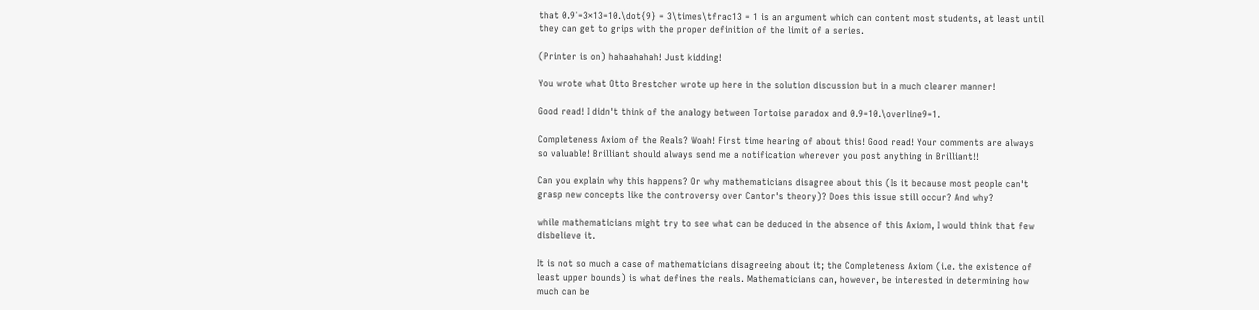that 0.9˙=3×13=10.\dot{9} = 3\times\tfrac13 = 1 is an argument which can content most students, at least until they can get to grips with the proper definition of the limit of a series.

(Printer is on) hahaahahah! Just kidding!

You wrote what Otto Brestcher wrote up here in the solution discussion but in a much clearer manner!

Good read! I didn't think of the analogy between Tortoise paradox and 0.9=10.\overline9=1.

Completeness Axiom of the Reals? Woah! First time hearing of about this! Good read! Your comments are always so valuable! Brilliant should always send me a notification wherever you post anything in Brilliant!!

Can you explain why this happens? Or why mathematicians disagree about this (Is it because most people can't grasp new concepts like the controversy over Cantor's theory)? Does this issue still occur? And why?

while mathematicians might try to see what can be deduced in the absence of this Axiom, I would think that few disbelieve it.

It is not so much a case of mathematicians disagreeing about it; the Completeness Axiom (i.e. the existence of least upper bounds) is what defines the reals. Mathematicians can, however, be interested in determining how much can be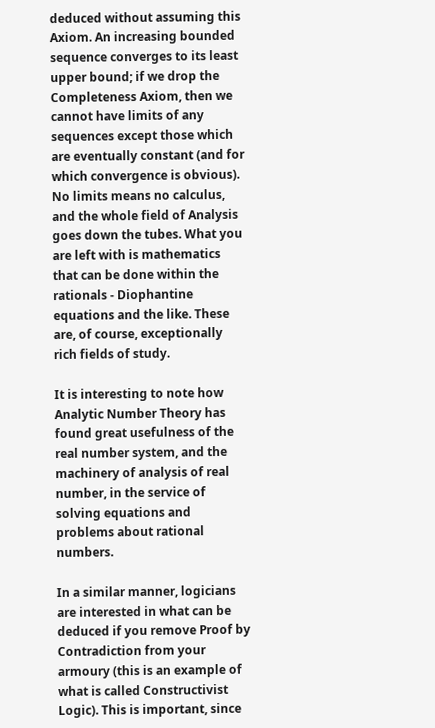deduced without assuming this Axiom. An increasing bounded sequence converges to its least upper bound; if we drop the Completeness Axiom, then we cannot have limits of any sequences except those which are eventually constant (and for which convergence is obvious). No limits means no calculus, and the whole field of Analysis goes down the tubes. What you are left with is mathematics that can be done within the rationals - Diophantine equations and the like. These are, of course, exceptionally rich fields of study.

It is interesting to note how Analytic Number Theory has found great usefulness of the real number system, and the machinery of analysis of real number, in the service of solving equations and problems about rational numbers.

In a similar manner, logicians are interested in what can be deduced if you remove Proof by Contradiction from your armoury (this is an example of what is called Constructivist Logic). This is important, since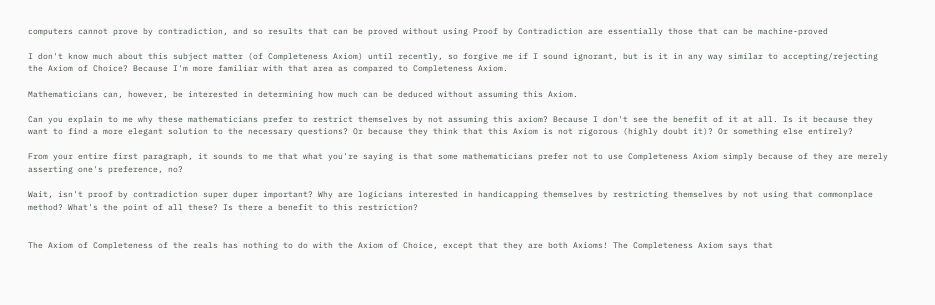computers cannot prove by contradiction, and so results that can be proved without using Proof by Contradiction are essentially those that can be machine-proved

I don't know much about this subject matter (of Completeness Axiom) until recently, so forgive me if I sound ignorant, but is it in any way similar to accepting/rejecting the Axiom of Choice? Because I'm more familiar with that area as compared to Completeness Axiom.

Mathematicians can, however, be interested in determining how much can be deduced without assuming this Axiom.

Can you explain to me why these mathematicians prefer to restrict themselves by not assuming this axiom? Because I don't see the benefit of it at all. Is it because they want to find a more elegant solution to the necessary questions? Or because they think that this Axiom is not rigorous (highly doubt it)? Or something else entirely?

From your entire first paragraph, it sounds to me that what you're saying is that some mathematicians prefer not to use Completeness Axiom simply because of they are merely asserting one's preference, no?

Wait, isn't proof by contradiction super duper important? Why are logicians interested in handicapping themselves by restricting themselves by not using that commonplace method? What's the point of all these? Is there a benefit to this restriction?


The Axiom of Completeness of the reals has nothing to do with the Axiom of Choice, except that they are both Axioms! The Completeness Axiom says that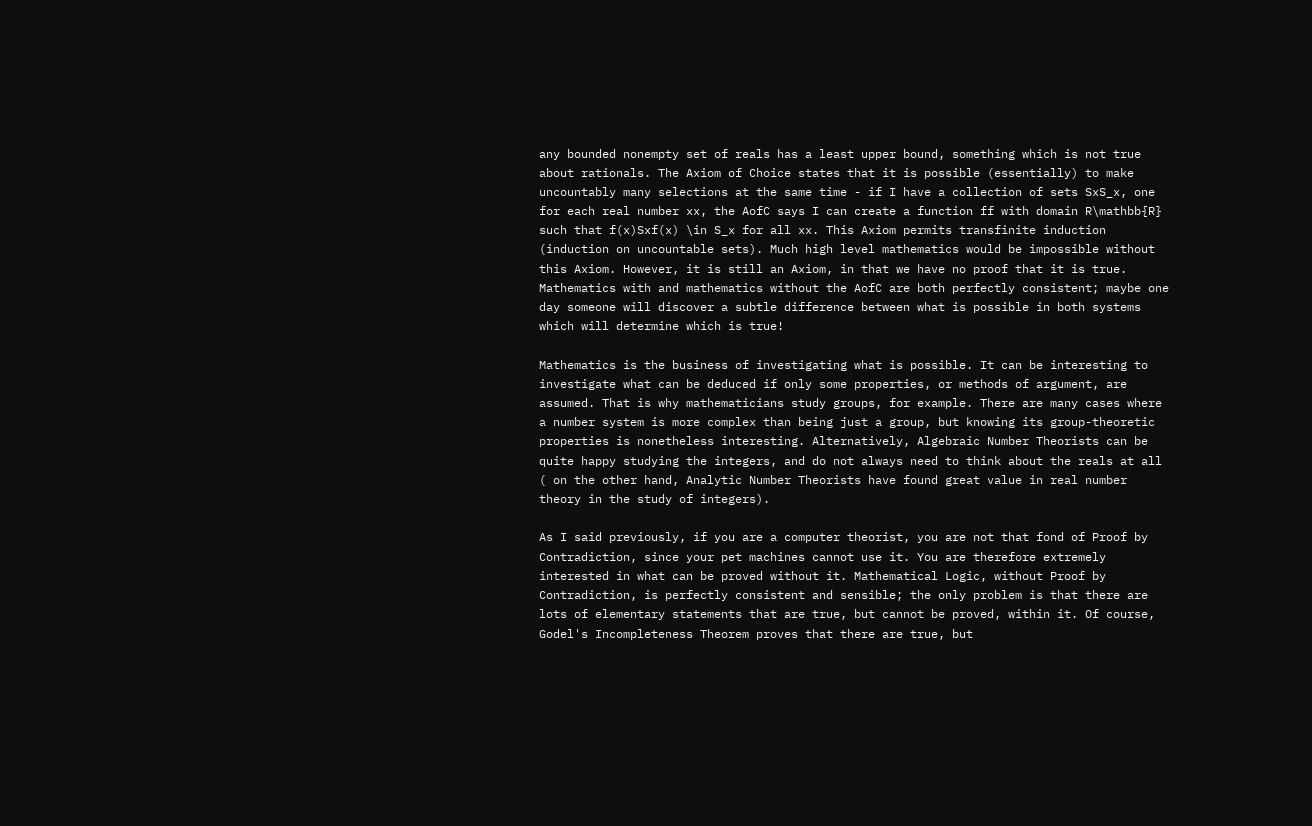any bounded nonempty set of reals has a least upper bound, something which is not true about rationals. The Axiom of Choice states that it is possible (essentially) to make uncountably many selections at the same time - if I have a collection of sets SxS_x, one for each real number xx, the AofC says I can create a function ff with domain R\mathbb{R} such that f(x)Sxf(x) \in S_x for all xx. This Axiom permits transfinite induction (induction on uncountable sets). Much high level mathematics would be impossible without this Axiom. However, it is still an Axiom, in that we have no proof that it is true. Mathematics with and mathematics without the AofC are both perfectly consistent; maybe one day someone will discover a subtle difference between what is possible in both systems which will determine which is true!

Mathematics is the business of investigating what is possible. It can be interesting to investigate what can be deduced if only some properties, or methods of argument, are assumed. That is why mathematicians study groups, for example. There are many cases where a number system is more complex than being just a group, but knowing its group-theoretic properties is nonetheless interesting. Alternatively, Algebraic Number Theorists can be quite happy studying the integers, and do not always need to think about the reals at all ( on the other hand, Analytic Number Theorists have found great value in real number theory in the study of integers).

As I said previously, if you are a computer theorist, you are not that fond of Proof by Contradiction, since your pet machines cannot use it. You are therefore extremely interested in what can be proved without it. Mathematical Logic, without Proof by Contradiction, is perfectly consistent and sensible; the only problem is that there are lots of elementary statements that are true, but cannot be proved, within it. Of course, Godel's Incompleteness Theorem proves that there are true, but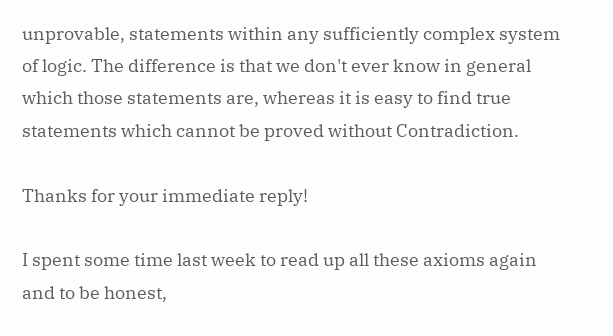unprovable, statements within any sufficiently complex system of logic. The difference is that we don't ever know in general which those statements are, whereas it is easy to find true statements which cannot be proved without Contradiction.

Thanks for your immediate reply!

I spent some time last week to read up all these axioms again and to be honest,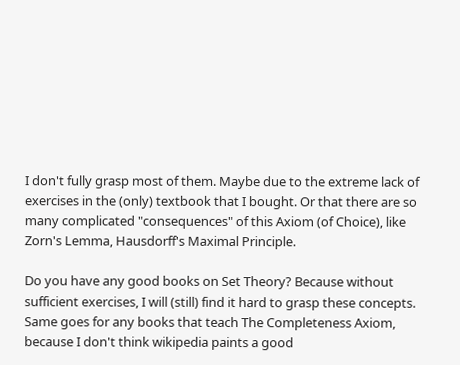I don't fully grasp most of them. Maybe due to the extreme lack of exercises in the (only) textbook that I bought. Or that there are so many complicated "consequences" of this Axiom (of Choice), like Zorn's Lemma, Hausdorff's Maximal Principle.

Do you have any good books on Set Theory? Because without sufficient exercises, I will (still) find it hard to grasp these concepts. Same goes for any books that teach The Completeness Axiom, because I don't think wikipedia paints a good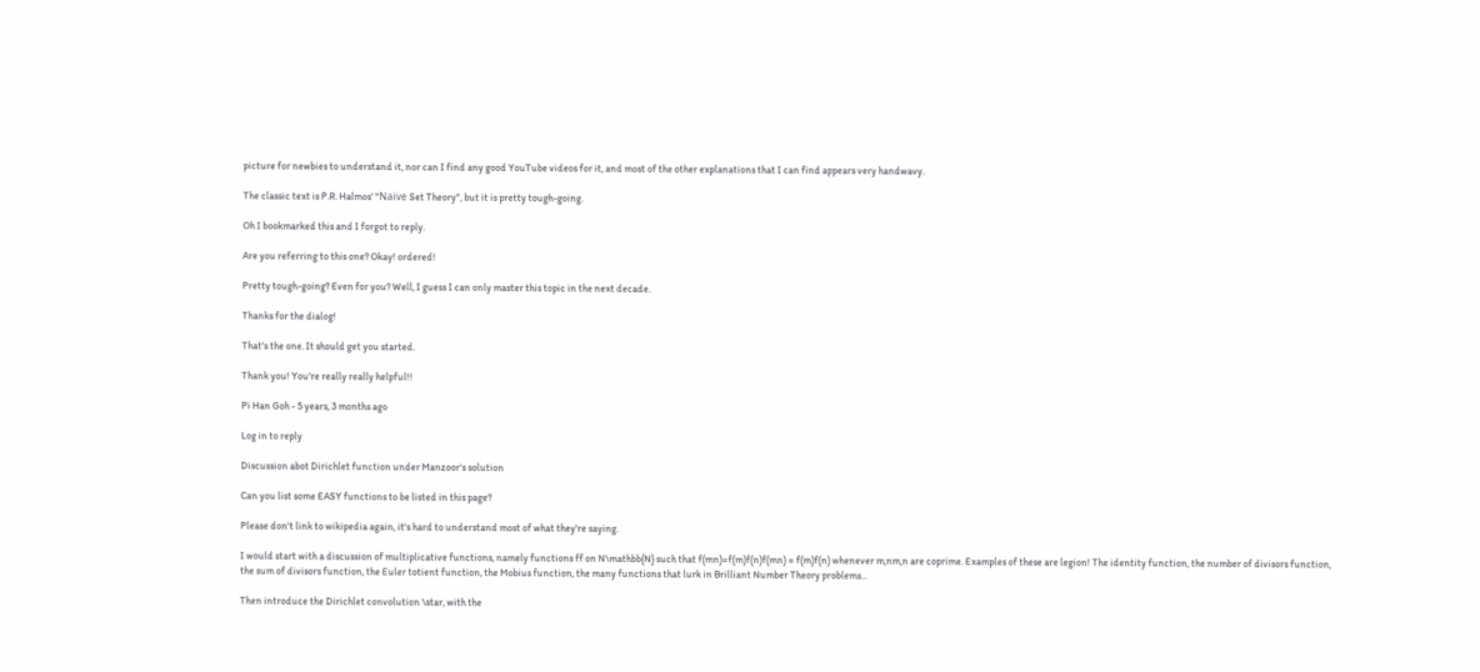picture for newbies to understand it, nor can I find any good YouTube videos for it, and most of the other explanations that I can find appears very handwavy.

The classic text is P.R. Halmos' "Naïve Set Theory", but it is pretty tough-going.

Oh I bookmarked this and I forgot to reply.

Are you referring to this one? Okay! ordered!

Pretty tough-going? Even for you? Well, I guess I can only master this topic in the next decade.

Thanks for the dialog!

That's the one. It should get you started.

Thank you! You're really really helpful!!

Pi Han Goh - 5 years, 3 months ago

Log in to reply

Discussion abot Dirichlet function under Manzoor's solution

Can you list some EASY functions to be listed in this page?

Please don't link to wikipedia again, it's hard to understand most of what they're saying.

I would start with a discussion of multiplicative functions, namely functions ff on N\mathbb{N} such that f(mn)=f(m)f(n)f(mn) = f(m)f(n) whenever m,nm,n are coprime. Examples of these are legion! The identity function, the number of divisors function, the sum of divisors function, the Euler totient function, the Mobius function, the many functions that lurk in Brilliant Number Theory problems...

Then introduce the Dirichlet convolution \star, with the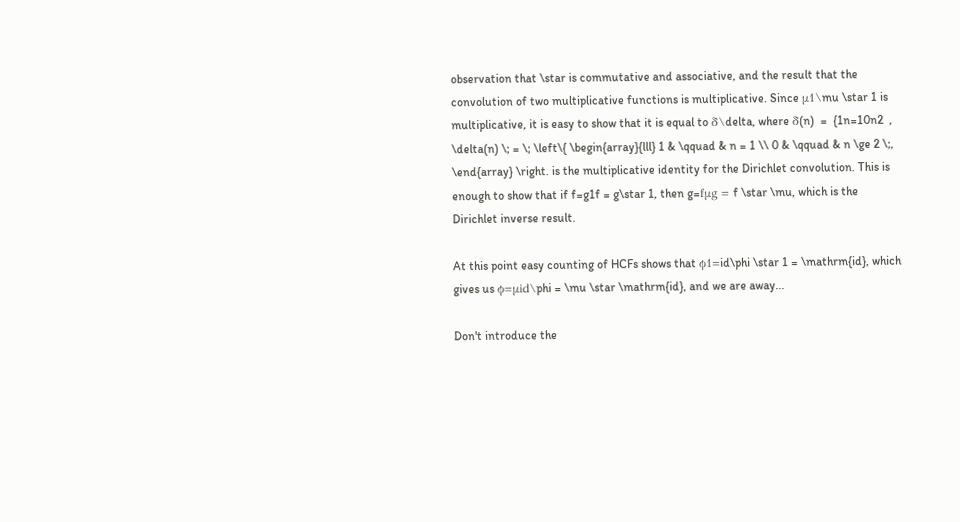observation that \star is commutative and associative, and the result that the convolution of two multiplicative functions is multiplicative. Since μ1\mu \star 1 is multiplicative, it is easy to show that it is equal to δ\delta, where δ(n)  =  {1n=10n2  , \delta(n) \; = \; \left\{ \begin{array}{lll} 1 & \qquad & n = 1 \\ 0 & \qquad & n \ge 2 \;, \end{array} \right. is the multiplicative identity for the Dirichlet convolution. This is enough to show that if f=g1f = g\star 1, then g=fμg = f \star \mu, which is the Dirichlet inverse result.

At this point easy counting of HCFs shows that ϕ1=id\phi \star 1 = \mathrm{id}, which gives us ϕ=μid\phi = \mu \star \mathrm{id}, and we are away...

Don't introduce the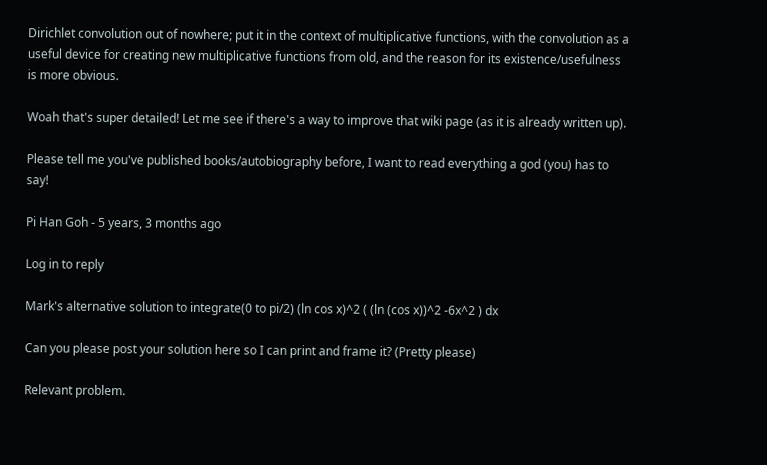Dirichlet convolution out of nowhere; put it in the context of multiplicative functions, with the convolution as a useful device for creating new multiplicative functions from old, and the reason for its existence/usefulness is more obvious.

Woah that's super detailed! Let me see if there's a way to improve that wiki page (as it is already written up).

Please tell me you've published books/autobiography before, I want to read everything a god (you) has to say!

Pi Han Goh - 5 years, 3 months ago

Log in to reply

Mark's alternative solution to integrate(0 to pi/2) (ln cos x)^2 ( (ln (cos x))^2 -6x^2 ) dx

Can you please post your solution here so I can print and frame it? (Pretty please)

Relevant problem.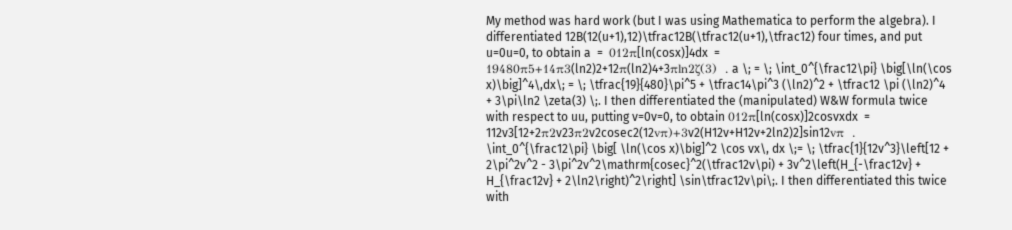My method was hard work (but I was using Mathematica to perform the algebra). I differentiated 12B(12(u+1),12)\tfrac12B(\tfrac12(u+1),\tfrac12) four times, and put u=0u=0, to obtain a  =  012π[ln(cosx)]4dx  =  19480π5+14π3(ln2)2+12π(ln2)4+3πln2ζ(3)  . a \; = \; \int_0^{\frac12\pi} \big[\ln(\cos x)\big]^4\,dx\; = \; \tfrac{19}{480}\pi^5 + \tfrac14\pi^3 (\ln2)^2 + \tfrac12 \pi (\ln2)^4 + 3\pi\ln2 \zeta(3) \;. I then differentiated the (manipulated) W&W formula twice with respect to uu, putting v=0v=0, to obtain 012π[ln(cosx)]2cosvxdx  =  112v3[12+2π2v23π2v2cosec2(12vπ)+3v2(H12v+H12v+2ln2)2]sin12vπ  . \int_0^{\frac12\pi} \big[ \ln(\cos x)\big]^2 \cos vx\, dx \;= \; \tfrac{1}{12v^3}\left[12 + 2\pi^2v^2 - 3\pi^2v^2\mathrm{cosec}^2(\tfrac12v\pi) + 3v^2\left(H_{-\frac12v} + H_{\frac12v} + 2\ln2\right)^2\right] \sin\tfrac12v\pi\;. I then differentiated this twice with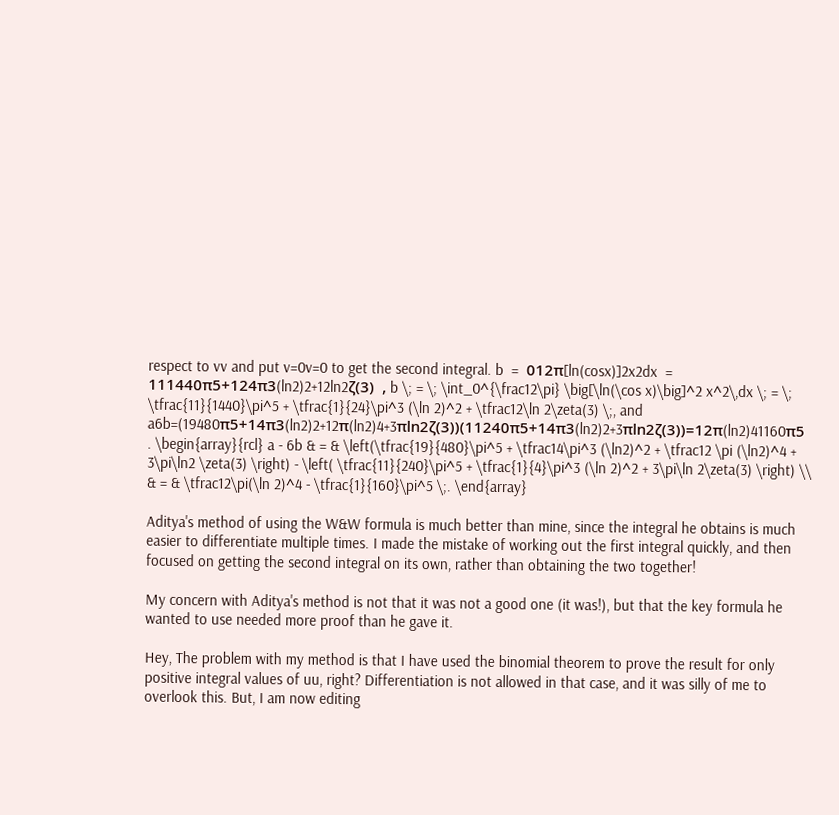respect to vv and put v=0v=0 to get the second integral. b  =  012π[ln(cosx)]2x2dx  =  111440π5+124π3(ln2)2+12ln2ζ(3)  , b \; = \; \int_0^{\frac12\pi} \big[\ln(\cos x)\big]^2 x^2\,dx \; = \; \tfrac{11}{1440}\pi^5 + \tfrac{1}{24}\pi^3 (\ln 2)^2 + \tfrac12\ln 2\zeta(3) \;, and a6b=(19480π5+14π3(ln2)2+12π(ln2)4+3πln2ζ(3))(11240π5+14π3(ln2)2+3πln2ζ(3))=12π(ln2)41160π5  . \begin{array}{rcl} a - 6b & = & \left(\tfrac{19}{480}\pi^5 + \tfrac14\pi^3 (\ln2)^2 + \tfrac12 \pi (\ln2)^4 + 3\pi\ln2 \zeta(3) \right) - \left( \tfrac{11}{240}\pi^5 + \tfrac{1}{4}\pi^3 (\ln 2)^2 + 3\pi\ln 2\zeta(3) \right) \\ & = & \tfrac12\pi(\ln 2)^4 - \tfrac{1}{160}\pi^5 \;. \end{array}

Aditya's method of using the W&W formula is much better than mine, since the integral he obtains is much easier to differentiate multiple times. I made the mistake of working out the first integral quickly, and then focused on getting the second integral on its own, rather than obtaining the two together!

My concern with Aditya's method is not that it was not a good one (it was!), but that the key formula he wanted to use needed more proof than he gave it.

Hey, The problem with my method is that I have used the binomial theorem to prove the result for only positive integral values of uu, right? Differentiation is not allowed in that case, and it was silly of me to overlook this. But, I am now editing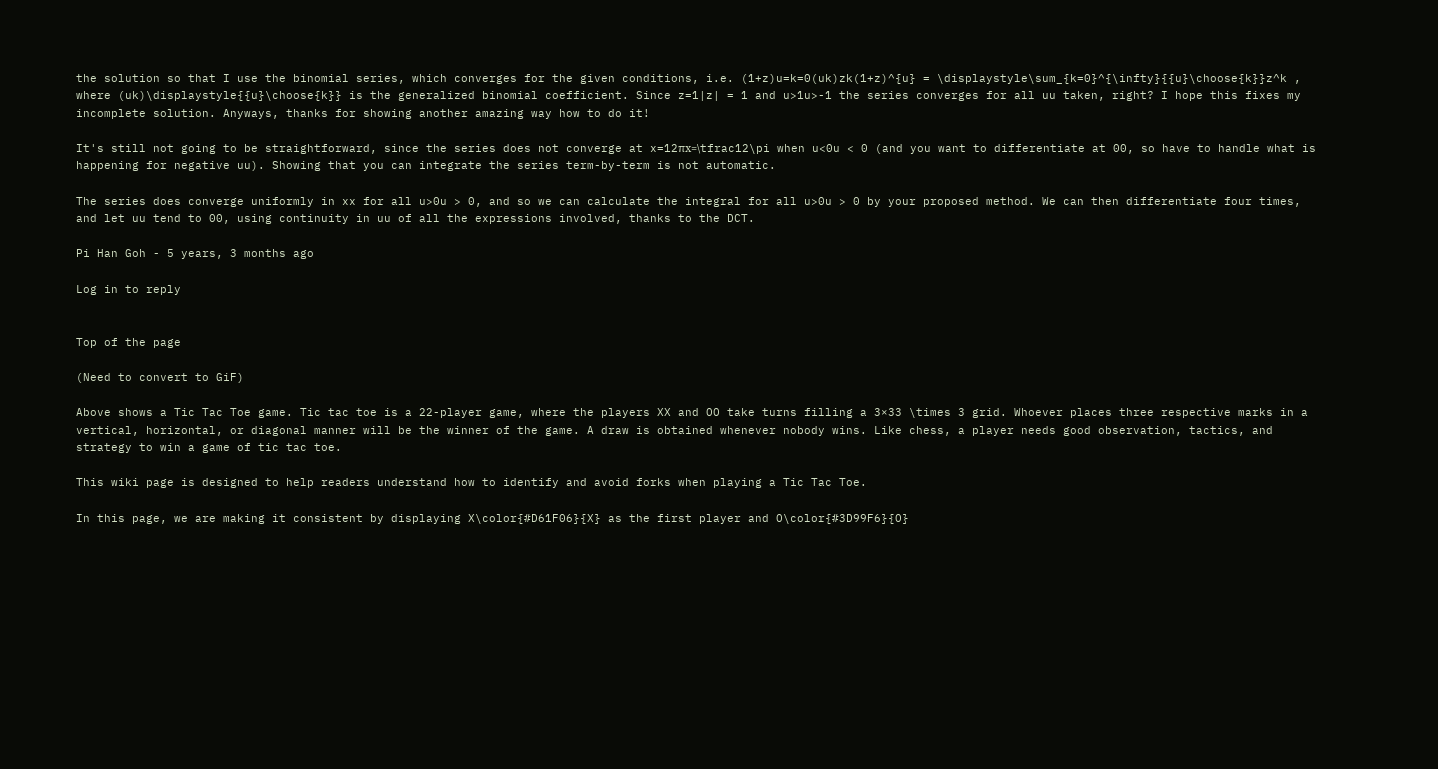the solution so that I use the binomial series, which converges for the given conditions, i.e. (1+z)u=k=0(uk)zk(1+z)^{u} = \displaystyle\sum_{k=0}^{\infty}{{u}\choose{k}}z^k , where (uk)\displaystyle{{u}\choose{k}} is the generalized binomial coefficient. Since z=1|z| = 1 and u>1u>-1 the series converges for all uu taken, right? I hope this fixes my incomplete solution. Anyways, thanks for showing another amazing way how to do it!

It's still not going to be straightforward, since the series does not converge at x=12πx=\tfrac12\pi when u<0u < 0 (and you want to differentiate at 00, so have to handle what is happening for negative uu). Showing that you can integrate the series term-by-term is not automatic.

The series does converge uniformly in xx for all u>0u > 0, and so we can calculate the integral for all u>0u > 0 by your proposed method. We can then differentiate four times, and let uu tend to 00, using continuity in uu of all the expressions involved, thanks to the DCT.

Pi Han Goh - 5 years, 3 months ago

Log in to reply


Top of the page

(Need to convert to GiF)

Above shows a Tic Tac Toe game. Tic tac toe is a 22-player game, where the players XX and OO take turns filling a 3×33 \times 3 grid. Whoever places three respective marks in a vertical, horizontal, or diagonal manner will be the winner of the game. A draw is obtained whenever nobody wins. Like chess, a player needs good observation, tactics, and strategy to win a game of tic tac toe.

This wiki page is designed to help readers understand how to identify and avoid forks when playing a Tic Tac Toe.

In this page, we are making it consistent by displaying X\color{#D61F06}{X} as the first player and O\color{#3D99F6}{O}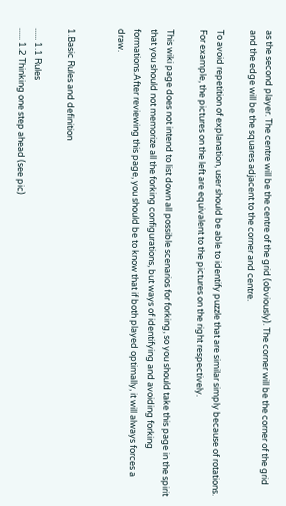as the second player. The centre will be the centre of the grid (obviously). The corner will be the corner of the grid and the edge will be the squares adjacent to the corner and centre.

To avoid repetition of explanation, user should be able to identify puzzle that are similar simply because of rotations. For example, the pictures on the left are equivalent to the pictures on the right respectively.

This wiki page does not intend to list down all possible scenarios for forking, so you should take this page in the spirit that you should not memorize all the forking configurations, but ways of identifying and avoiding forking formations.After reviewing this page, you should be to know that if both played optimally, it will always forces a draw.


1.Basic Rules and definition

...... 1.1 Rules
...... 1.2 Thinking one step ahead (see pic)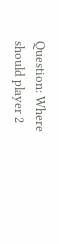Question: Where should player 2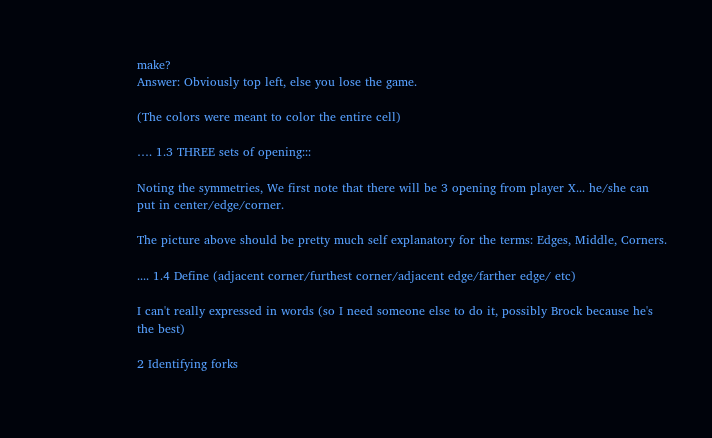make?
Answer: Obviously top left, else you lose the game.

(The colors were meant to color the entire cell)

…. 1.3 THREE sets of opening:::

Noting the symmetries, We first note that there will be 3 opening from player X... he/she can put in center/edge/corner.

The picture above should be pretty much self explanatory for the terms: Edges, Middle, Corners.

.... 1.4 Define (adjacent corner/furthest corner/adjacent edge/farther edge/ etc)

I can't really expressed in words (so I need someone else to do it, possibly Brock because he's the best)

2 Identifying forks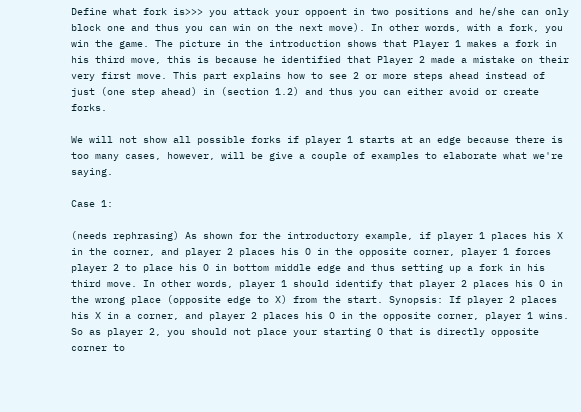Define what fork is>>> you attack your oppoent in two positions and he/she can only block one and thus you can win on the next move). In other words, with a fork, you win the game. The picture in the introduction shows that Player 1 makes a fork in his third move, this is because he identified that Player 2 made a mistake on their very first move. This part explains how to see 2 or more steps ahead instead of just (one step ahead) in (section 1.2) and thus you can either avoid or create forks.

We will not show all possible forks if player 1 starts at an edge because there is too many cases, however, will be give a couple of examples to elaborate what we're saying.

Case 1:

(needs rephrasing) As shown for the introductory example, if player 1 places his X in the corner, and player 2 places his O in the opposite corner, player 1 forces player 2 to place his O in bottom middle edge and thus setting up a fork in his third move. In other words, player 1 should identify that player 2 places his O in the wrong place (opposite edge to X) from the start. Synopsis: If player 2 places his X in a corner, and player 2 places his O in the opposite corner, player 1 wins. So as player 2, you should not place your starting O that is directly opposite corner to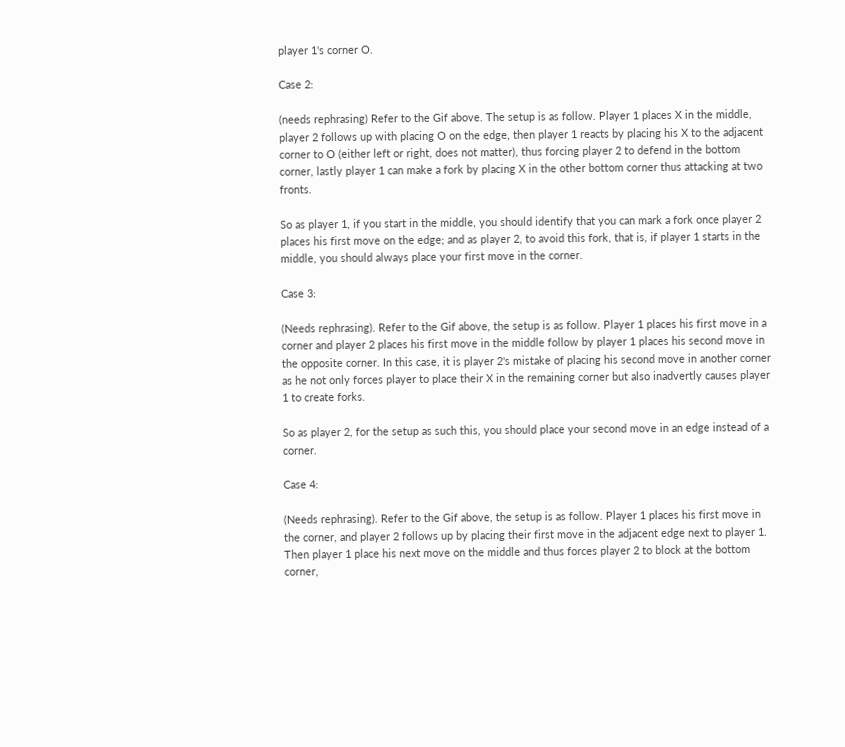player 1's corner O.

Case 2:

(needs rephrasing) Refer to the Gif above. The setup is as follow. Player 1 places X in the middle, player 2 follows up with placing O on the edge, then player 1 reacts by placing his X to the adjacent corner to O (either left or right, does not matter), thus forcing player 2 to defend in the bottom corner, lastly player 1 can make a fork by placing X in the other bottom corner thus attacking at two fronts.

So as player 1, if you start in the middle, you should identify that you can mark a fork once player 2 places his first move on the edge; and as player 2, to avoid this fork, that is, if player 1 starts in the middle, you should always place your first move in the corner.

Case 3:

(Needs rephrasing). Refer to the Gif above, the setup is as follow. Player 1 places his first move in a corner and player 2 places his first move in the middle follow by player 1 places his second move in the opposite corner. In this case, it is player 2's mistake of placing his second move in another corner as he not only forces player to place their X in the remaining corner but also inadvertly causes player 1 to create forks.

So as player 2, for the setup as such this, you should place your second move in an edge instead of a corner.

Case 4:

(Needs rephrasing). Refer to the Gif above, the setup is as follow. Player 1 places his first move in the corner, and player 2 follows up by placing their first move in the adjacent edge next to player 1. Then player 1 place his next move on the middle and thus forces player 2 to block at the bottom corner,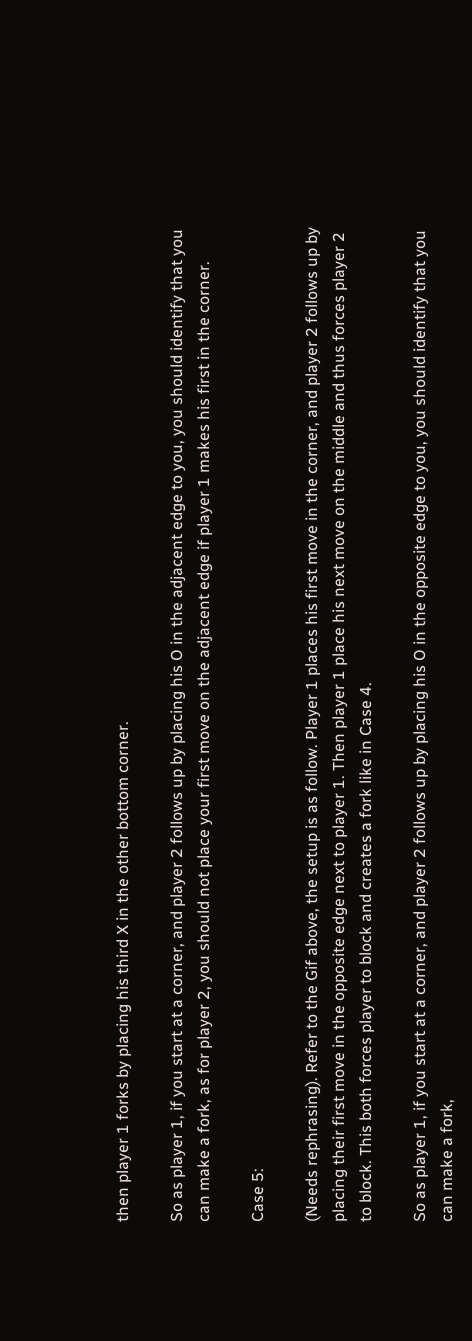then player 1 forks by placing his third X in the other bottom corner.

So as player 1, if you start at a corner, and player 2 follows up by placing his O in the adjacent edge to you, you should identify that you can make a fork, as for player 2, you should not place your first move on the adjacent edge if player 1 makes his first in the corner.

Case 5:

(Needs rephrasing). Refer to the Gif above, the setup is as follow. Player 1 places his first move in the corner, and player 2 follows up by placing their first move in the opposite edge next to player 1. Then player 1 place his next move on the middle and thus forces player 2 to block. This both forces player to block and creates a fork like in Case 4.

So as player 1, if you start at a corner, and player 2 follows up by placing his O in the opposite edge to you, you should identify that you can make a fork,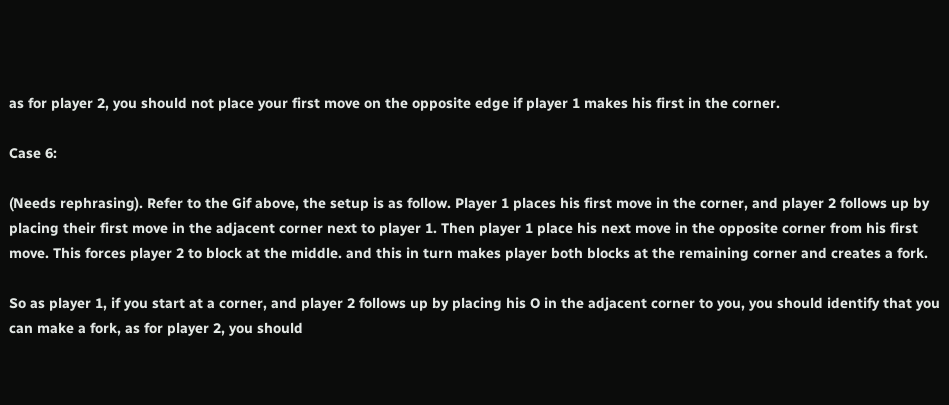as for player 2, you should not place your first move on the opposite edge if player 1 makes his first in the corner.

Case 6:

(Needs rephrasing). Refer to the Gif above, the setup is as follow. Player 1 places his first move in the corner, and player 2 follows up by placing their first move in the adjacent corner next to player 1. Then player 1 place his next move in the opposite corner from his first move. This forces player 2 to block at the middle. and this in turn makes player both blocks at the remaining corner and creates a fork.

So as player 1, if you start at a corner, and player 2 follows up by placing his O in the adjacent corner to you, you should identify that you can make a fork, as for player 2, you should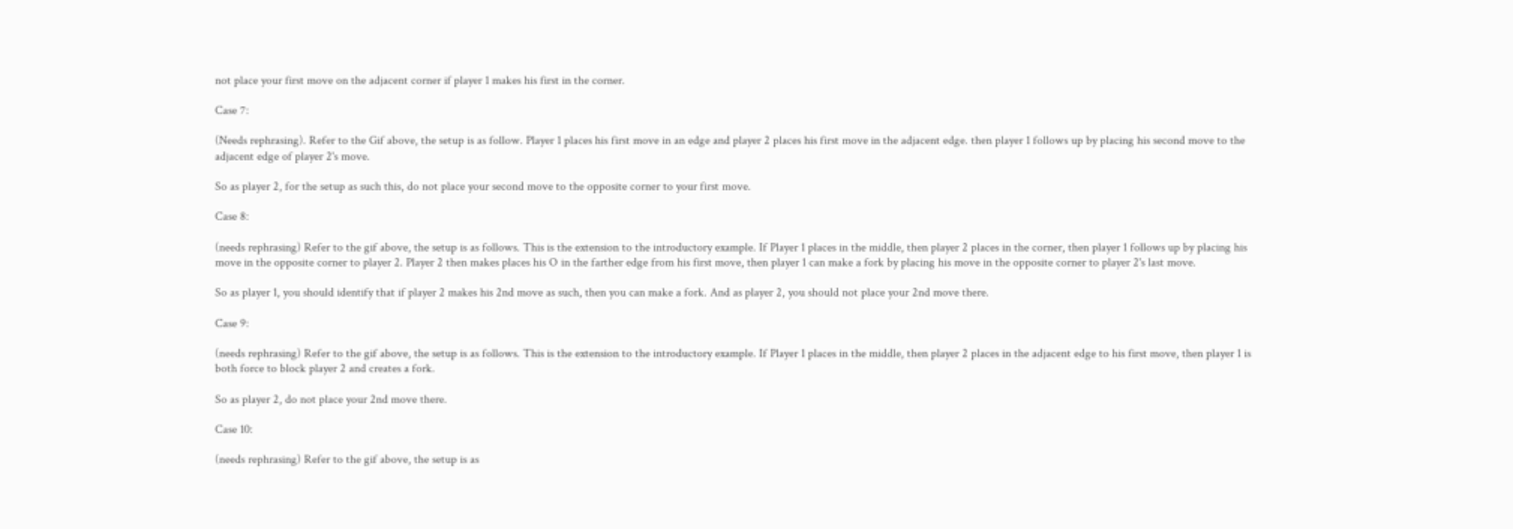not place your first move on the adjacent corner if player 1 makes his first in the corner.

Case 7:

(Needs rephrasing). Refer to the Gif above, the setup is as follow. Player 1 places his first move in an edge and player 2 places his first move in the adjacent edge. then player 1 follows up by placing his second move to the adjacent edge of player 2's move.

So as player 2, for the setup as such this, do not place your second move to the opposite corner to your first move.

Case 8:

(needs rephrasing) Refer to the gif above, the setup is as follows. This is the extension to the introductory example. If Player 1 places in the middle, then player 2 places in the corner, then player 1 follows up by placing his move in the opposite corner to player 2. Player 2 then makes places his O in the farther edge from his first move, then player 1 can make a fork by placing his move in the opposite corner to player 2's last move.

So as player 1, you should identify that if player 2 makes his 2nd move as such, then you can make a fork. And as player 2, you should not place your 2nd move there.

Case 9:

(needs rephrasing) Refer to the gif above, the setup is as follows. This is the extension to the introductory example. If Player 1 places in the middle, then player 2 places in the adjacent edge to his first move, then player 1 is both force to block player 2 and creates a fork.

So as player 2, do not place your 2nd move there.

Case 10:

(needs rephrasing) Refer to the gif above, the setup is as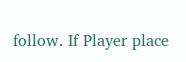follow. If Player place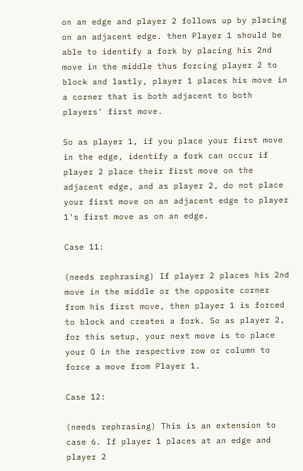on an edge and player 2 follows up by placing on an adjacent edge. then Player 1 should be able to identify a fork by placing his 2nd move in the middle thus forcing player 2 to block and lastly, player 1 places his move in a corner that is both adjacent to both players' first move.

So as player 1, if you place your first move in the edge, identify a fork can occur if player 2 place their first move on the adjacent edge, and as player 2, do not place your first move on an adjacent edge to player 1's first move as on an edge.

Case 11:

(needs rephrasing) If player 2 places his 2nd move in the middle or the opposite corner from his first move, then player 1 is forced to block and creates a fork. So as player 2, for this setup, your next move is to place your O in the respective row or column to force a move from Player 1.

Case 12:

(needs rephrasing) This is an extension to case 6. If player 1 places at an edge and player 2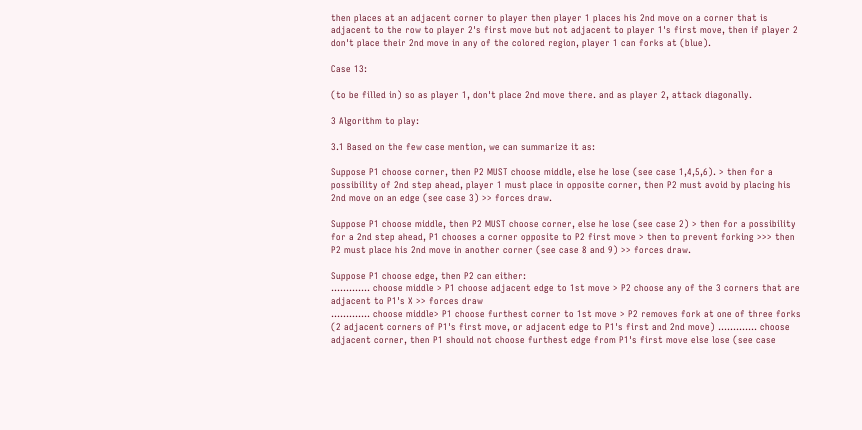then places at an adjacent corner to player then player 1 places his 2nd move on a corner that is adjacent to the row to player 2's first move but not adjacent to player 1's first move, then if player 2 don't place their 2nd move in any of the colored region, player 1 can forks at (blue).

Case 13:

(to be filled in) so as player 1, don't place 2nd move there. and as player 2, attack diagonally.

3 Algorithm to play:

3.1 Based on the few case mention, we can summarize it as:

Suppose P1 choose corner, then P2 MUST choose middle, else he lose (see case 1,4,5,6). > then for a possibility of 2nd step ahead, player 1 must place in opposite corner, then P2 must avoid by placing his 2nd move on an edge (see case 3) >> forces draw.

Suppose P1 choose middle, then P2 MUST choose corner, else he lose (see case 2) > then for a possibility for a 2nd step ahead, P1 chooses a corner opposite to P2 first move > then to prevent forking >>> then P2 must place his 2nd move in another corner (see case 8 and 9) >> forces draw.

Suppose P1 choose edge, then P2 can either:
............. choose middle > P1 choose adjacent edge to 1st move > P2 choose any of the 3 corners that are adjacent to P1's X >> forces draw
............. choose middle> P1 choose furthest corner to 1st move > P2 removes fork at one of three forks (2 adjacent corners of P1's first move, or adjacent edge to P1's first and 2nd move) ............. choose adjacent corner, then P1 should not choose furthest edge from P1's first move else lose (see case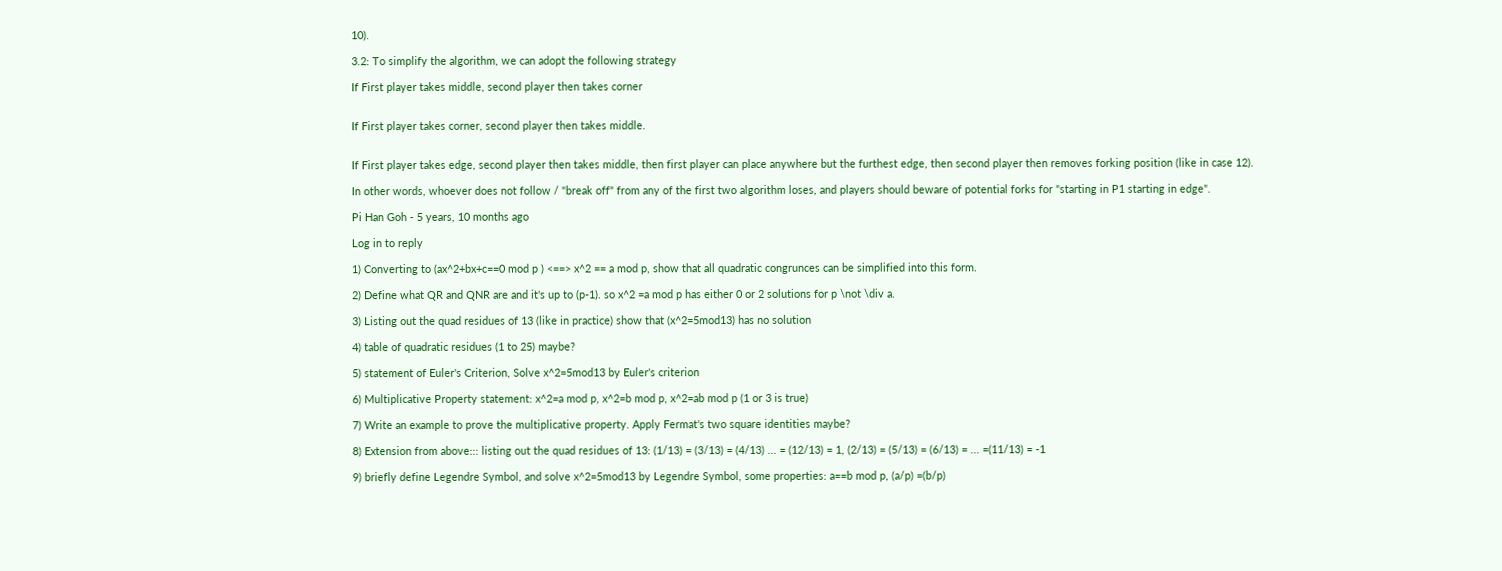10).

3.2: To simplify the algorithm, we can adopt the following strategy

If First player takes middle, second player then takes corner


If First player takes corner, second player then takes middle.


If First player takes edge, second player then takes middle, then first player can place anywhere but the furthest edge, then second player then removes forking position (like in case 12).

In other words, whoever does not follow / "break off" from any of the first two algorithm loses, and players should beware of potential forks for "starting in P1 starting in edge".

Pi Han Goh - 5 years, 10 months ago

Log in to reply

1) Converting to (ax^2+bx+c==0 mod p ) <==> x^2 == a mod p, show that all quadratic congrunces can be simplified into this form.

2) Define what QR and QNR are and it's up to (p-1). so x^2 =a mod p has either 0 or 2 solutions for p \not \div a.

3) Listing out the quad residues of 13 (like in practice) show that (x^2=5mod13) has no solution

4) table of quadratic residues (1 to 25) maybe?

5) statement of Euler's Criterion, Solve x^2=5mod13 by Euler's criterion

6) Multiplicative Property statement: x^2=a mod p, x^2=b mod p, x^2=ab mod p (1 or 3 is true)

7) Write an example to prove the multiplicative property. Apply Fermat's two square identities maybe?

8) Extension from above::: listing out the quad residues of 13: (1/13) = (3/13) = (4/13) ... = (12/13) = 1, (2/13) = (5/13) = (6/13) = ... =(11/13) = -1

9) briefly define Legendre Symbol, and solve x^2=5mod13 by Legendre Symbol, some properties: a==b mod p, (a/p) =(b/p)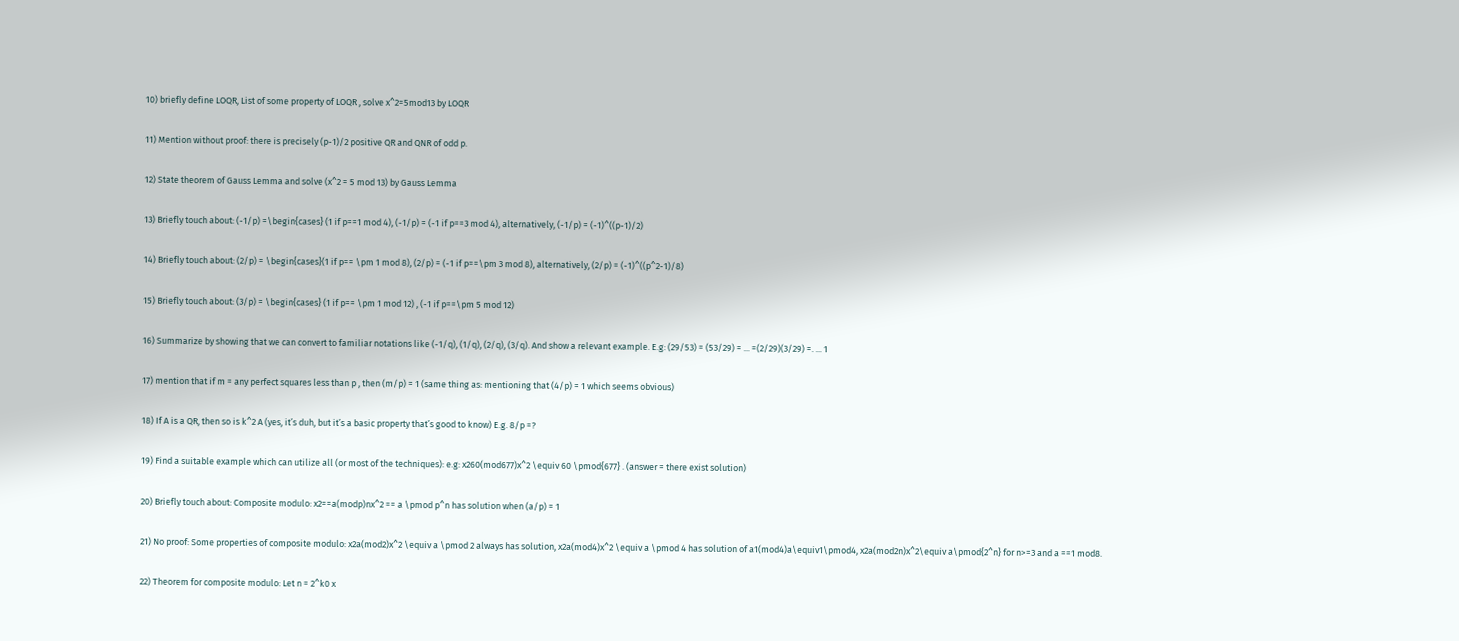10) briefly define LOQR, List of some property of LOQR , solve x^2=5mod13 by LOQR

11) Mention without proof: there is precisely (p-1)/2 positive QR and QNR of odd p.

12) State theorem of Gauss Lemma and solve (x^2 = 5 mod 13) by Gauss Lemma

13) Briefly touch about: (-1/p) =\begin{cases} (1 if p==1 mod 4), (-1/p) = (-1 if p==3 mod 4), alternatively, (-1/p) = (-1)^((p-1)/2)

14) Briefly touch about: (2/p) = \begin{cases}(1 if p== \pm 1 mod 8), (2/p) = (-1 if p==\pm 3 mod 8), alternatively, (2/p) = (-1)^((p^2-1)/8)

15) Briefly touch about: (3/p) = \begin{cases} (1 if p== \pm 1 mod 12) , (-1 if p==\pm 5 mod 12)

16) Summarize by showing that we can convert to familiar notations like (-1/q), (1/q), (2/q), (3/q). And show a relevant example. E.g: (29/53) = (53/29) = ... =(2/29)(3/29) =. ... 1

17) mention that if m = any perfect squares less than p , then (m/p) = 1 (same thing as: mentioning that (4/p) = 1 which seems obvious)

18) If A is a QR, then so is k^2 A (yes, it’s duh, but it’s a basic property that’s good to know) E.g. 8/p =?

19) Find a suitable example which can utilize all (or most of the techniques): e.g: x260(mod677)x^2 \equiv 60 \pmod{677} . (answer = there exist solution)

20) Briefly touch about: Composite modulo: x2==a(modp)nx^2 == a \pmod p^n has solution when (a/p) = 1

21) No proof: Some properties of composite modulo: x2a(mod2)x^2 \equiv a \pmod 2 always has solution, x2a(mod4)x^2 \equiv a \pmod 4 has solution of a1(mod4)a\equiv1\pmod4, x2a(mod2n)x^2\equiv a\pmod{2^n} for n>=3 and a ==1 mod8.

22) Theorem for composite modulo: Let n = 2^k0 x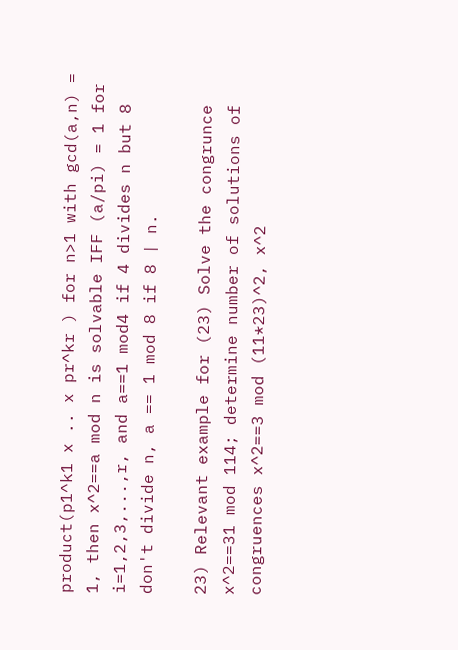product(p1^k1 x .. x pr^kr ) for n>1 with gcd(a,n) = 1, then x^2==a mod n is solvable IFF (a/pi) = 1 for i=1,2,3,...,r, and a==1 mod4 if 4 divides n but 8 don't divide n, a == 1 mod 8 if 8 | n.

23) Relevant example for (23) Solve the congrunce x^2==31 mod 114; determine number of solutions of congruences x^2==3 mod (11*23)^2, x^2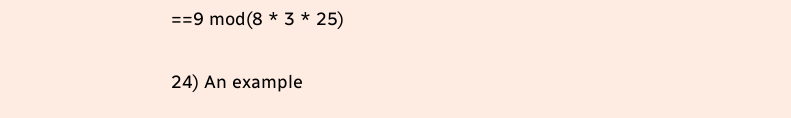==9 mod(8 * 3 * 25)

24) An example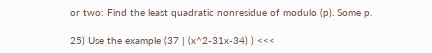or two: Find the least quadratic nonresidue of modulo (p). Some p.

25) Use the example (37 | (x^2-31x-34) ) <<<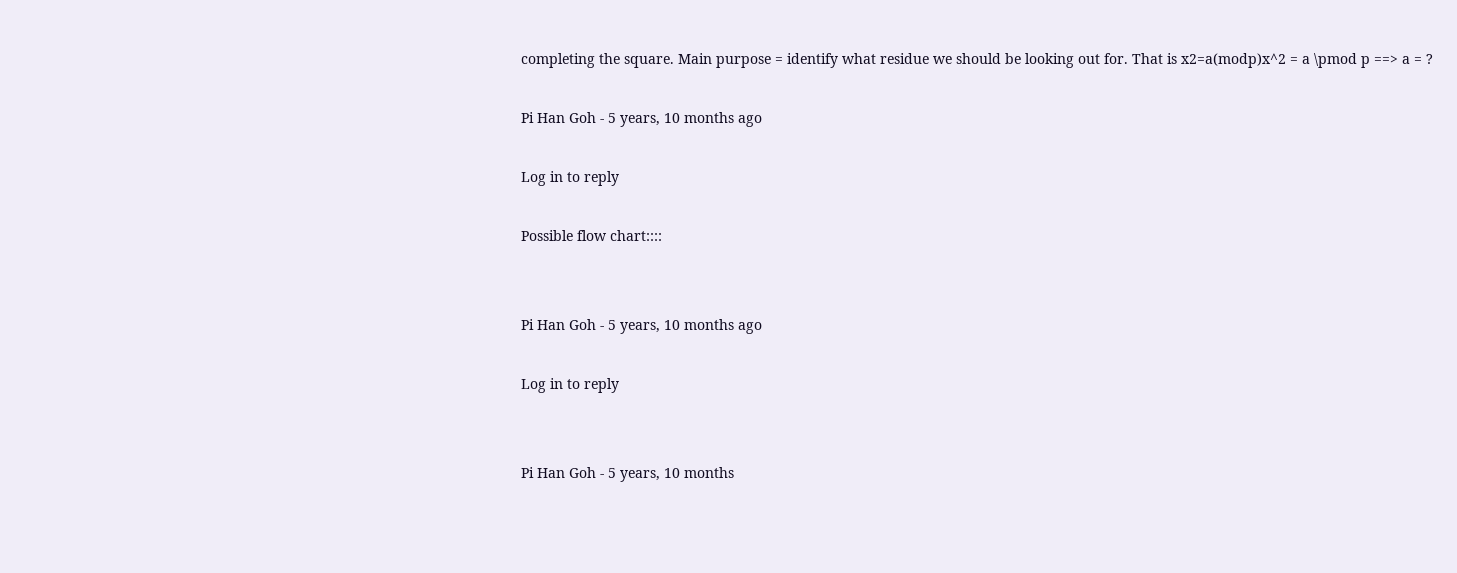completing the square. Main purpose = identify what residue we should be looking out for. That is x2=a(modp)x^2 = a \pmod p ==> a = ?

Pi Han Goh - 5 years, 10 months ago

Log in to reply

Possible flow chart::::


Pi Han Goh - 5 years, 10 months ago

Log in to reply


Pi Han Goh - 5 years, 10 months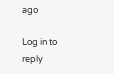ago

Log in to reply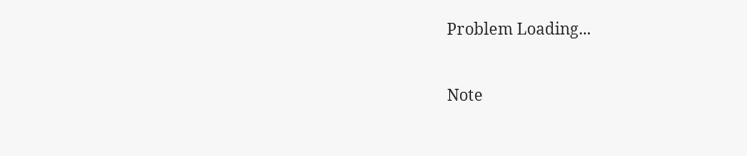Problem Loading...

Note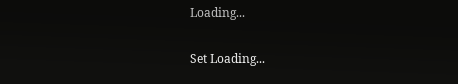Loading...

Set Loading...